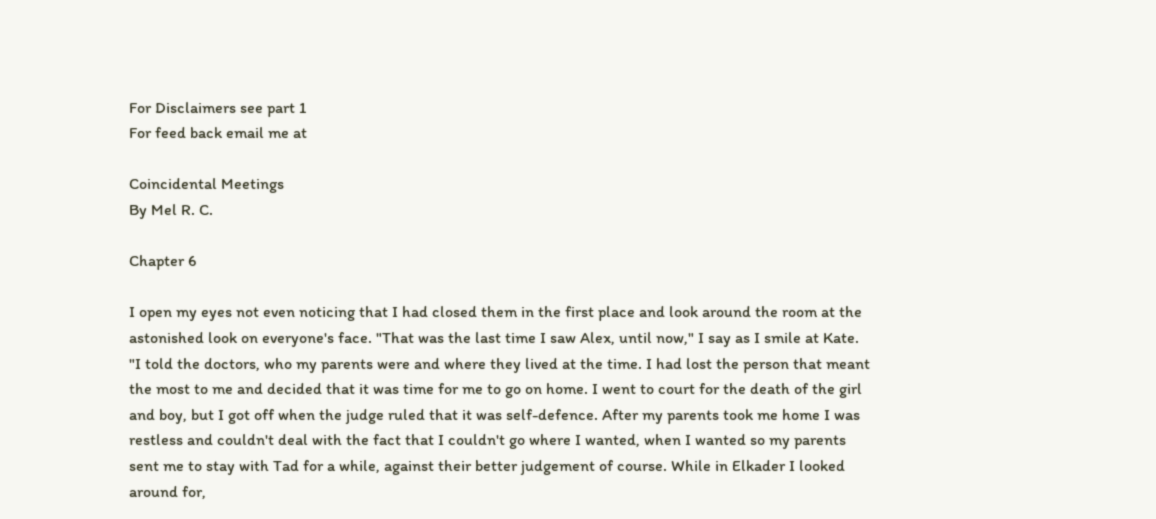For Disclaimers see part 1
For feed back email me at

Coincidental Meetings
By Mel R. C.

Chapter 6

I open my eyes not even noticing that I had closed them in the first place and look around the room at the astonished look on everyone's face. "That was the last time I saw Alex, until now," I say as I smile at Kate. "I told the doctors, who my parents were and where they lived at the time. I had lost the person that meant the most to me and decided that it was time for me to go on home. I went to court for the death of the girl and boy, but I got off when the judge ruled that it was self-defence. After my parents took me home I was restless and couldn't deal with the fact that I couldn't go where I wanted, when I wanted so my parents sent me to stay with Tad for a while, against their better judgement of course. While in Elkader I looked around for,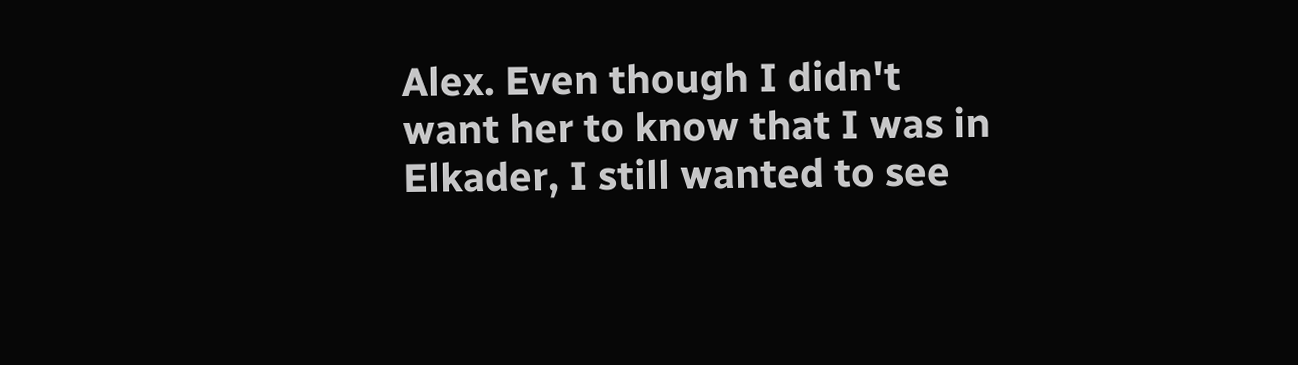Alex. Even though I didn't want her to know that I was in Elkader, I still wanted to see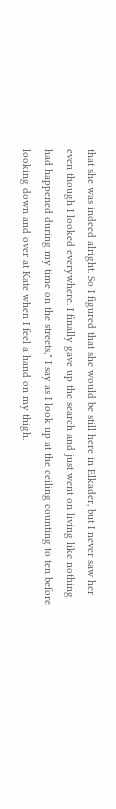that she was indeed alright. So I figured that she would be still here in Elkader, but I never saw her even though I looked everywhere. I finally gave up the search and just went on living like nothing had happened during my time on the streets," I say as I look up at the ceiling counting to ten before looking down and over at Kate when I feel a hand on my thigh.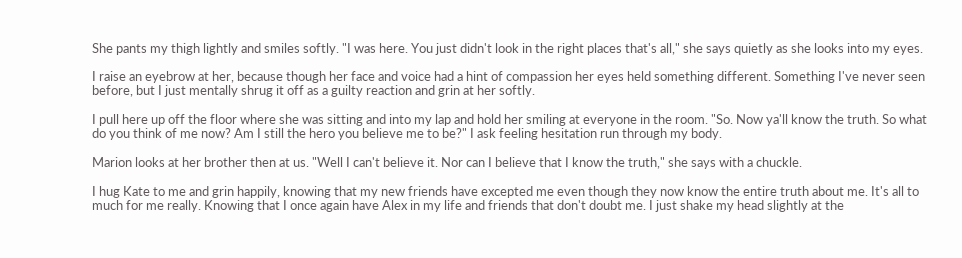She pants my thigh lightly and smiles softly. "I was here. You just didn't look in the right places that's all," she says quietly as she looks into my eyes.

I raise an eyebrow at her, because though her face and voice had a hint of compassion her eyes held something different. Something I've never seen before, but I just mentally shrug it off as a guilty reaction and grin at her softly.

I pull here up off the floor where she was sitting and into my lap and hold her smiling at everyone in the room. "So. Now ya'll know the truth. So what do you think of me now? Am I still the hero you believe me to be?" I ask feeling hesitation run through my body.

Marion looks at her brother then at us. "Well I can't believe it. Nor can I believe that I know the truth," she says with a chuckle.

I hug Kate to me and grin happily, knowing that my new friends have excepted me even though they now know the entire truth about me. It's all to much for me really. Knowing that I once again have Alex in my life and friends that don't doubt me. I just shake my head slightly at the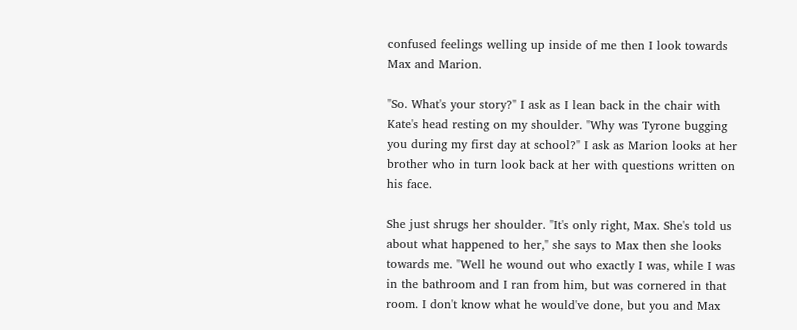confused feelings welling up inside of me then I look towards Max and Marion.

"So. What's your story?" I ask as I lean back in the chair with Kate's head resting on my shoulder. "Why was Tyrone bugging you during my first day at school?" I ask as Marion looks at her brother who in turn look back at her with questions written on his face.

She just shrugs her shoulder. "It's only right, Max. She's told us about what happened to her," she says to Max then she looks towards me. "Well he wound out who exactly I was, while I was in the bathroom and I ran from him, but was cornered in that room. I don't know what he would've done, but you and Max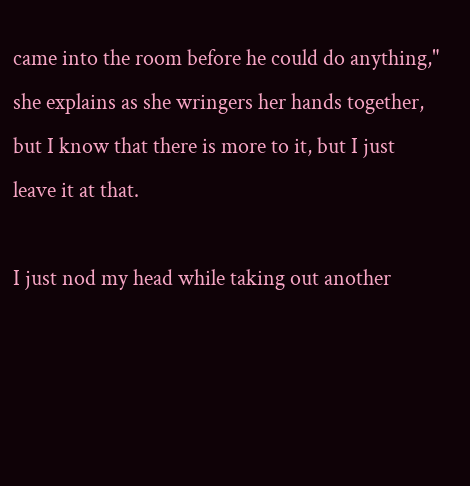came into the room before he could do anything," she explains as she wringers her hands together, but I know that there is more to it, but I just leave it at that.

I just nod my head while taking out another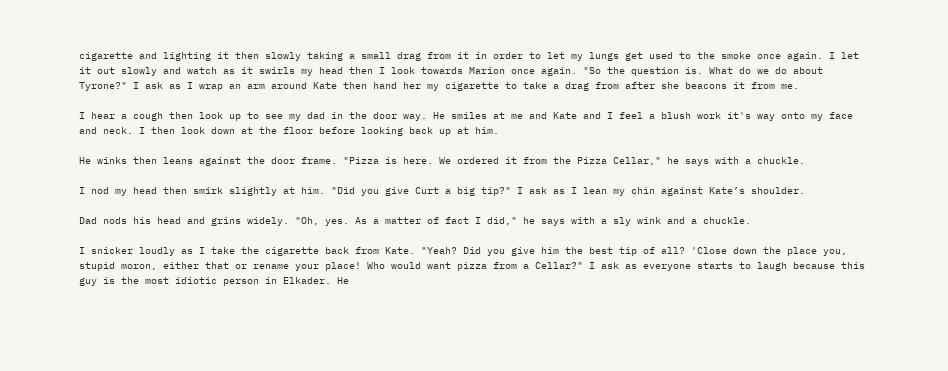cigarette and lighting it then slowly taking a small drag from it in order to let my lungs get used to the smoke once again. I let it out slowly and watch as it swirls my head then I look towards Marion once again. "So the question is. What do we do about Tyrone?" I ask as I wrap an arm around Kate then hand her my cigarette to take a drag from after she beacons it from me.

I hear a cough then look up to see my dad in the door way. He smiles at me and Kate and I feel a blush work it's way onto my face and neck. I then look down at the floor before looking back up at him.

He winks then leans against the door frame. "Pizza is here. We ordered it from the Pizza Cellar," he says with a chuckle.

I nod my head then smirk slightly at him. "Did you give Curt a big tip?" I ask as I lean my chin against Kate’s shoulder.

Dad nods his head and grins widely. "Oh, yes. As a matter of fact I did," he says with a sly wink and a chuckle.

I snicker loudly as I take the cigarette back from Kate. "Yeah? Did you give him the best tip of all? 'Close down the place you, stupid moron, either that or rename your place! Who would want pizza from a Cellar?" I ask as everyone starts to laugh because this guy is the most idiotic person in Elkader. He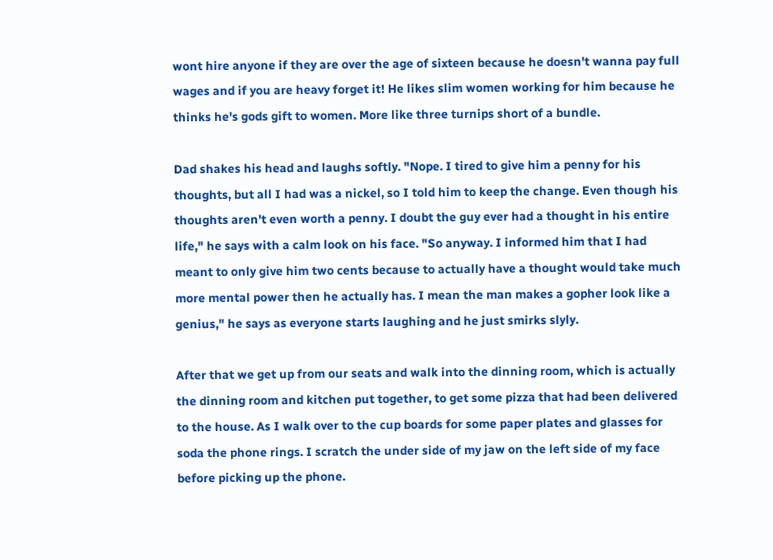wont hire anyone if they are over the age of sixteen because he doesn't wanna pay full wages and if you are heavy forget it! He likes slim women working for him because he thinks he's gods gift to women. More like three turnips short of a bundle.

Dad shakes his head and laughs softly. "Nope. I tired to give him a penny for his thoughts, but all I had was a nickel, so I told him to keep the change. Even though his thoughts aren't even worth a penny. I doubt the guy ever had a thought in his entire life," he says with a calm look on his face. "So anyway. I informed him that I had meant to only give him two cents because to actually have a thought would take much more mental power then he actually has. I mean the man makes a gopher look like a genius," he says as everyone starts laughing and he just smirks slyly.

After that we get up from our seats and walk into the dinning room, which is actually the dinning room and kitchen put together, to get some pizza that had been delivered to the house. As I walk over to the cup boards for some paper plates and glasses for soda the phone rings. I scratch the under side of my jaw on the left side of my face before picking up the phone.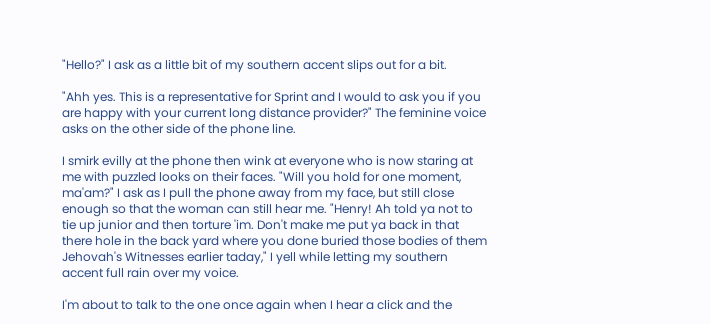"Hello?" I ask as a little bit of my southern accent slips out for a bit.

"Ahh yes. This is a representative for Sprint and I would to ask you if you are happy with your current long distance provider?" The feminine voice asks on the other side of the phone line.

I smirk evilly at the phone then wink at everyone who is now staring at me with puzzled looks on their faces. "Will you hold for one moment, ma'am?" I ask as I pull the phone away from my face, but still close enough so that the woman can still hear me. "Henry! Ah told ya not to tie up junior and then torture 'im. Don't make me put ya back in that there hole in the back yard where you done buried those bodies of them Jehovah's Witnesses earlier taday," I yell while letting my southern accent full rain over my voice.

I'm about to talk to the one once again when I hear a click and the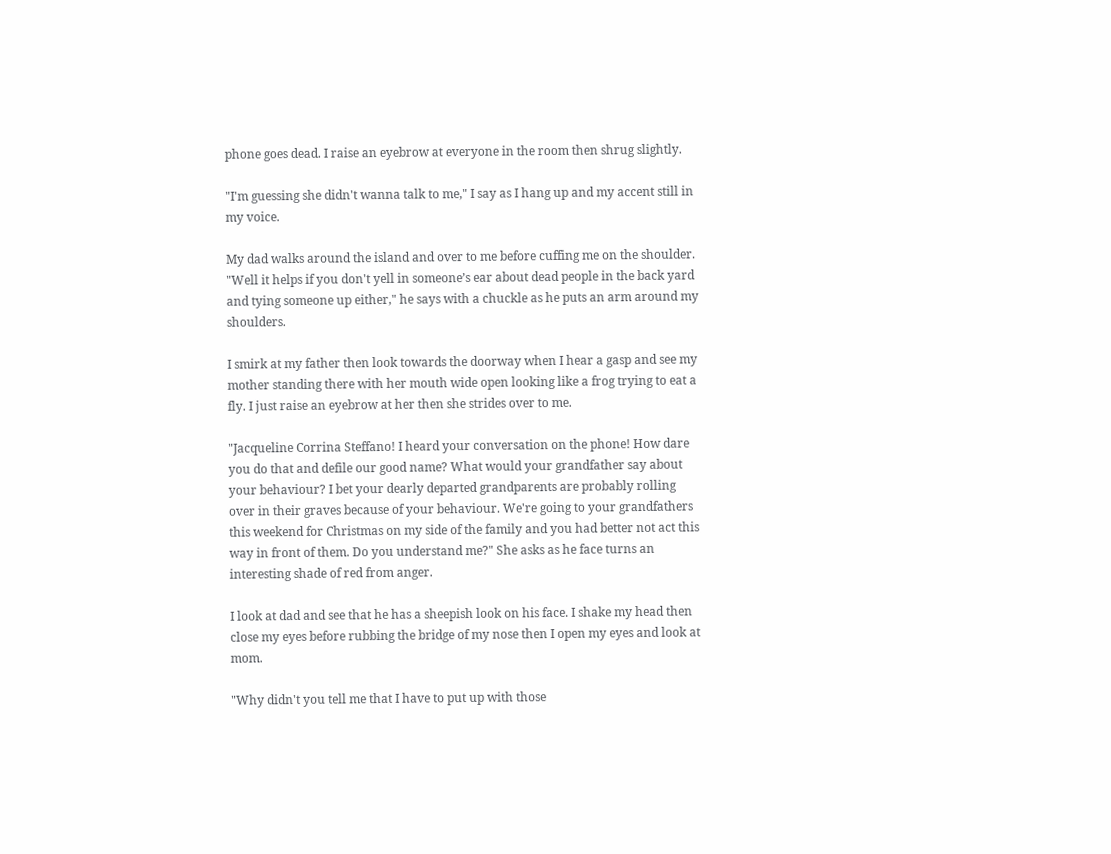phone goes dead. I raise an eyebrow at everyone in the room then shrug slightly.

"I'm guessing she didn't wanna talk to me," I say as I hang up and my accent still in my voice.

My dad walks around the island and over to me before cuffing me on the shoulder. "Well it helps if you don't yell in someone’s ear about dead people in the back yard and tying someone up either," he says with a chuckle as he puts an arm around my shoulders.

I smirk at my father then look towards the doorway when I hear a gasp and see my mother standing there with her mouth wide open looking like a frog trying to eat a fly. I just raise an eyebrow at her then she strides over to me.

"Jacqueline Corrina Steffano! I heard your conversation on the phone! How dare you do that and defile our good name? What would your grandfather say about your behaviour? I bet your dearly departed grandparents are probably rolling over in their graves because of your behaviour. We're going to your grandfathers this weekend for Christmas on my side of the family and you had better not act this way in front of them. Do you understand me?" She asks as he face turns an interesting shade of red from anger.

I look at dad and see that he has a sheepish look on his face. I shake my head then close my eyes before rubbing the bridge of my nose then I open my eyes and look at mom.

"Why didn't you tell me that I have to put up with those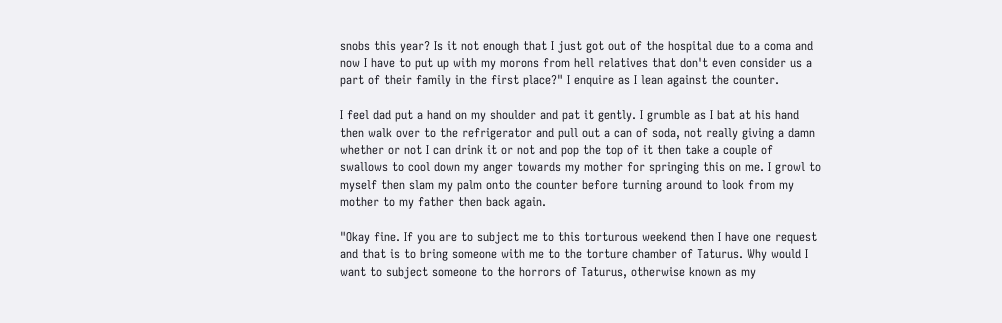snobs this year? Is it not enough that I just got out of the hospital due to a coma and now I have to put up with my morons from hell relatives that don't even consider us a part of their family in the first place?" I enquire as I lean against the counter.

I feel dad put a hand on my shoulder and pat it gently. I grumble as I bat at his hand then walk over to the refrigerator and pull out a can of soda, not really giving a damn whether or not I can drink it or not and pop the top of it then take a couple of swallows to cool down my anger towards my mother for springing this on me. I growl to myself then slam my palm onto the counter before turning around to look from my mother to my father then back again.

"Okay fine. If you are to subject me to this torturous weekend then I have one request and that is to bring someone with me to the torture chamber of Taturus. Why would I want to subject someone to the horrors of Taturus, otherwise known as my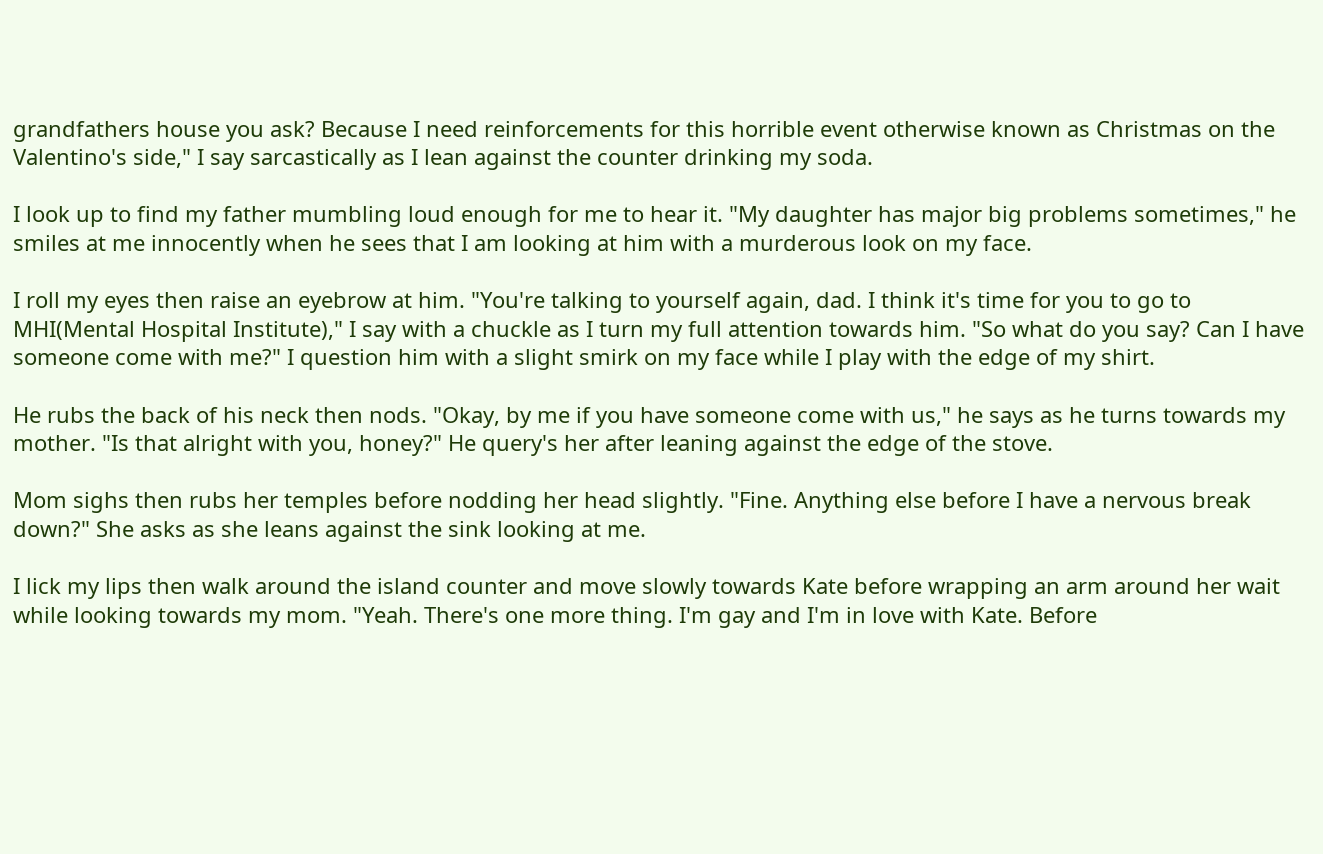grandfathers house you ask? Because I need reinforcements for this horrible event otherwise known as Christmas on the Valentino's side," I say sarcastically as I lean against the counter drinking my soda.

I look up to find my father mumbling loud enough for me to hear it. "My daughter has major big problems sometimes," he smiles at me innocently when he sees that I am looking at him with a murderous look on my face.

I roll my eyes then raise an eyebrow at him. "You're talking to yourself again, dad. I think it's time for you to go to MHI(Mental Hospital Institute)," I say with a chuckle as I turn my full attention towards him. "So what do you say? Can I have someone come with me?" I question him with a slight smirk on my face while I play with the edge of my shirt.

He rubs the back of his neck then nods. "Okay, by me if you have someone come with us," he says as he turns towards my mother. "Is that alright with you, honey?" He query's her after leaning against the edge of the stove.

Mom sighs then rubs her temples before nodding her head slightly. "Fine. Anything else before I have a nervous break down?" She asks as she leans against the sink looking at me.

I lick my lips then walk around the island counter and move slowly towards Kate before wrapping an arm around her wait while looking towards my mom. "Yeah. There's one more thing. I'm gay and I'm in love with Kate. Before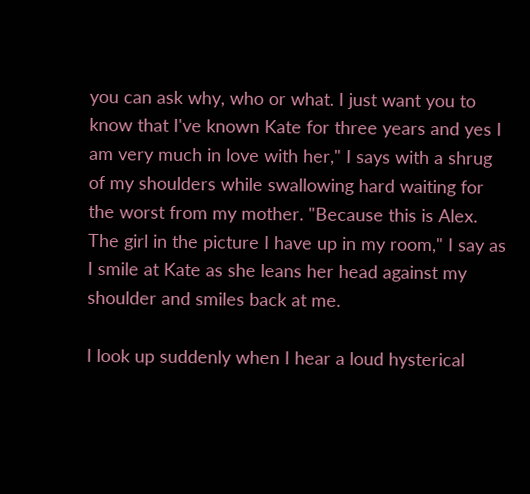you can ask why, who or what. I just want you to know that I've known Kate for three years and yes I am very much in love with her," I says with a shrug of my shoulders while swallowing hard waiting for the worst from my mother. "Because this is Alex. The girl in the picture I have up in my room," I say as I smile at Kate as she leans her head against my shoulder and smiles back at me.

I look up suddenly when I hear a loud hysterical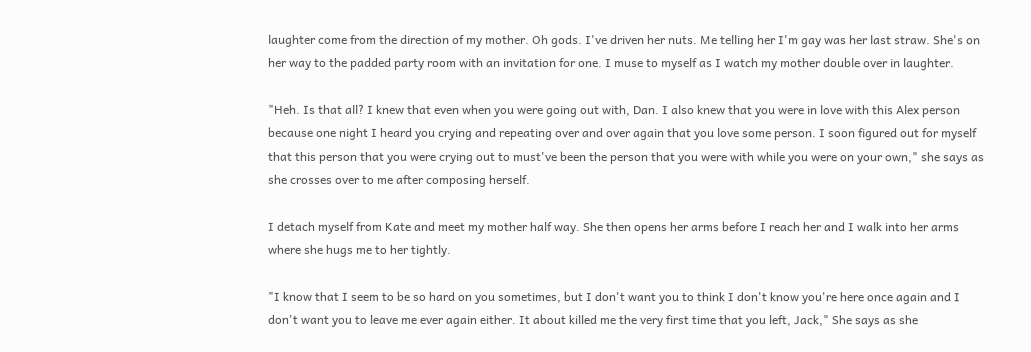laughter come from the direction of my mother. Oh gods. I've driven her nuts. Me telling her I'm gay was her last straw. She's on her way to the padded party room with an invitation for one. I muse to myself as I watch my mother double over in laughter.

"Heh. Is that all? I knew that even when you were going out with, Dan. I also knew that you were in love with this Alex person because one night I heard you crying and repeating over and over again that you love some person. I soon figured out for myself that this person that you were crying out to must've been the person that you were with while you were on your own," she says as she crosses over to me after composing herself.

I detach myself from Kate and meet my mother half way. She then opens her arms before I reach her and I walk into her arms where she hugs me to her tightly.

"I know that I seem to be so hard on you sometimes, but I don't want you to think I don't know you're here once again and I don't want you to leave me ever again either. It about killed me the very first time that you left, Jack," She says as she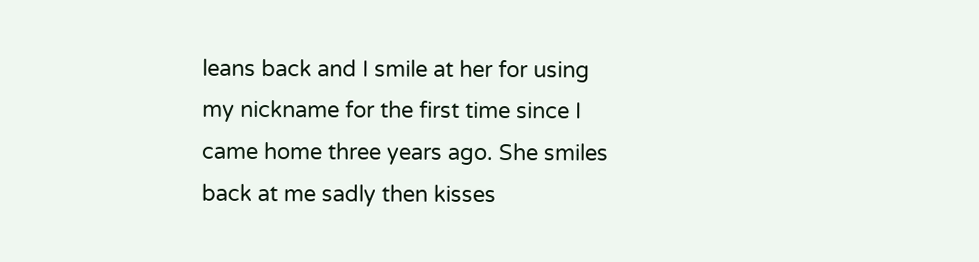leans back and I smile at her for using my nickname for the first time since I came home three years ago. She smiles back at me sadly then kisses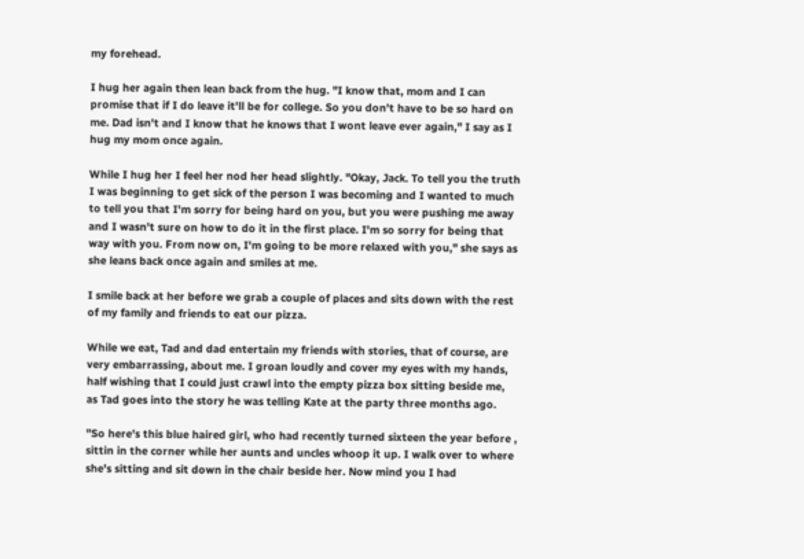my forehead.

I hug her again then lean back from the hug. "I know that, mom and I can promise that if I do leave it'll be for college. So you don't have to be so hard on me. Dad isn't and I know that he knows that I wont leave ever again," I say as I hug my mom once again.

While I hug her I feel her nod her head slightly. "Okay, Jack. To tell you the truth I was beginning to get sick of the person I was becoming and I wanted to much to tell you that I'm sorry for being hard on you, but you were pushing me away and I wasn't sure on how to do it in the first place. I'm so sorry for being that way with you. From now on, I'm going to be more relaxed with you," she says as she leans back once again and smiles at me.

I smile back at her before we grab a couple of places and sits down with the rest of my family and friends to eat our pizza.

While we eat, Tad and dad entertain my friends with stories, that of course, are very embarrassing, about me. I groan loudly and cover my eyes with my hands, half wishing that I could just crawl into the empty pizza box sitting beside me, as Tad goes into the story he was telling Kate at the party three months ago.

"So here's this blue haired girl, who had recently turned sixteen the year before , sittin in the corner while her aunts and uncles whoop it up. I walk over to where she's sitting and sit down in the chair beside her. Now mind you I had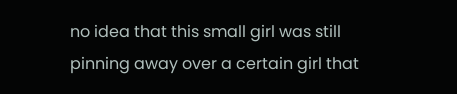no idea that this small girl was still pinning away over a certain girl that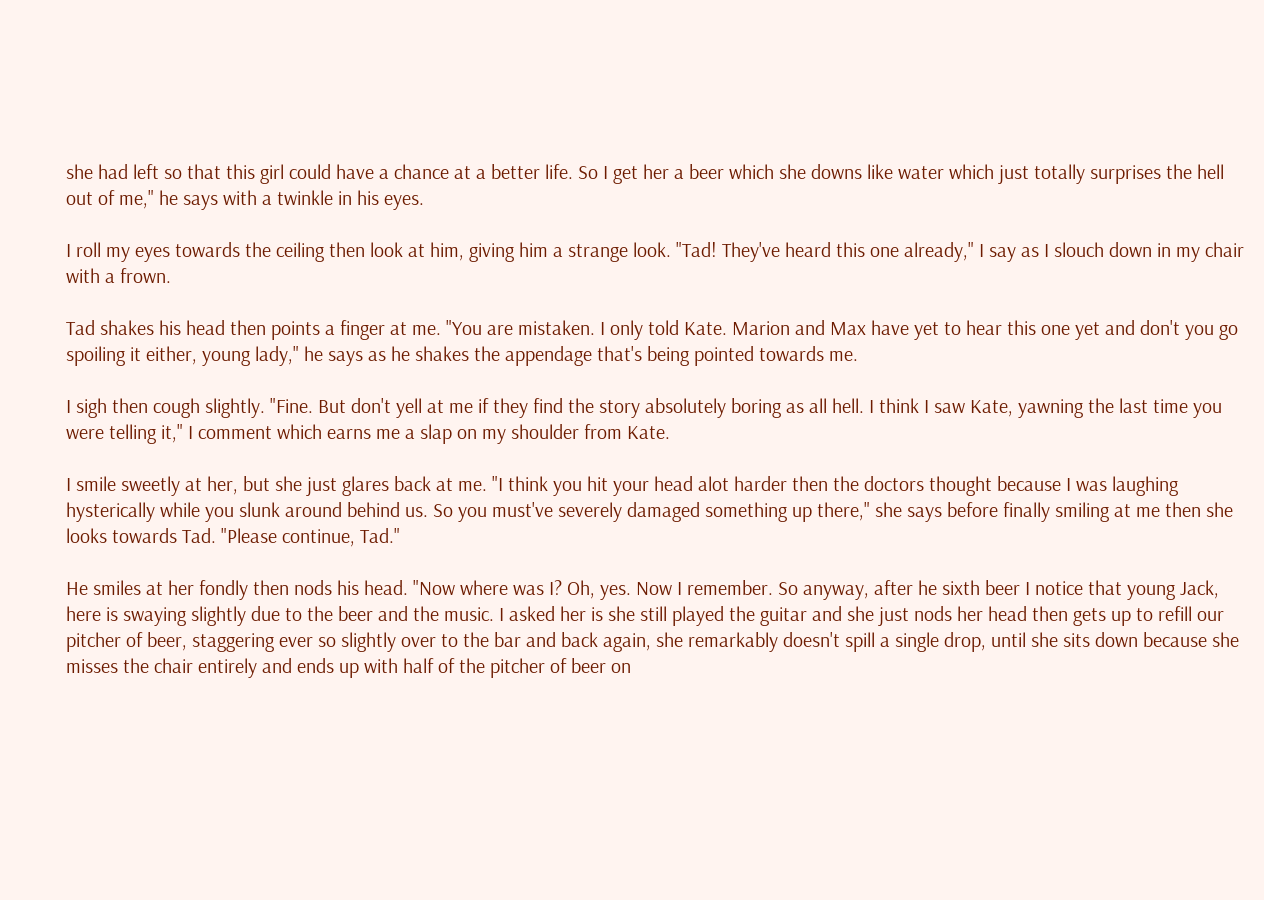she had left so that this girl could have a chance at a better life. So I get her a beer which she downs like water which just totally surprises the hell out of me," he says with a twinkle in his eyes.

I roll my eyes towards the ceiling then look at him, giving him a strange look. "Tad! They've heard this one already," I say as I slouch down in my chair with a frown.

Tad shakes his head then points a finger at me. "You are mistaken. I only told Kate. Marion and Max have yet to hear this one yet and don't you go spoiling it either, young lady," he says as he shakes the appendage that's being pointed towards me.

I sigh then cough slightly. "Fine. But don't yell at me if they find the story absolutely boring as all hell. I think I saw Kate, yawning the last time you were telling it," I comment which earns me a slap on my shoulder from Kate.

I smile sweetly at her, but she just glares back at me. "I think you hit your head alot harder then the doctors thought because I was laughing hysterically while you slunk around behind us. So you must've severely damaged something up there," she says before finally smiling at me then she looks towards Tad. "Please continue, Tad."

He smiles at her fondly then nods his head. "Now where was I? Oh, yes. Now I remember. So anyway, after he sixth beer I notice that young Jack, here is swaying slightly due to the beer and the music. I asked her is she still played the guitar and she just nods her head then gets up to refill our pitcher of beer, staggering ever so slightly over to the bar and back again, she remarkably doesn't spill a single drop, until she sits down because she misses the chair entirely and ends up with half of the pitcher of beer on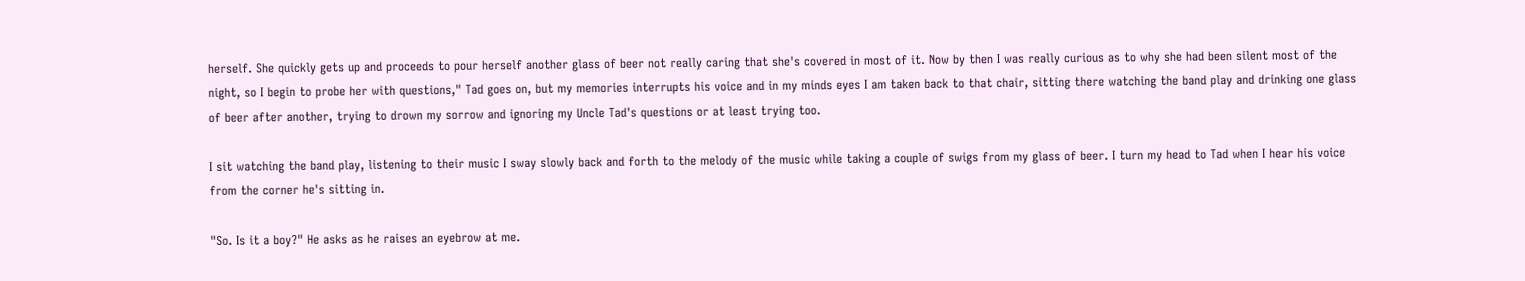herself. She quickly gets up and proceeds to pour herself another glass of beer not really caring that she's covered in most of it. Now by then I was really curious as to why she had been silent most of the night, so I begin to probe her with questions," Tad goes on, but my memories interrupts his voice and in my minds eyes I am taken back to that chair, sitting there watching the band play and drinking one glass of beer after another, trying to drown my sorrow and ignoring my Uncle Tad's questions or at least trying too.

I sit watching the band play, listening to their music I sway slowly back and forth to the melody of the music while taking a couple of swigs from my glass of beer. I turn my head to Tad when I hear his voice from the corner he's sitting in.

"So. Is it a boy?" He asks as he raises an eyebrow at me.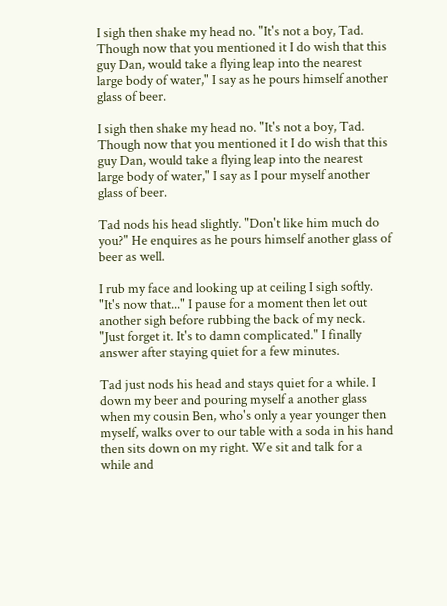I sigh then shake my head no. "It's not a boy, Tad. Though now that you mentioned it I do wish that this guy Dan, would take a flying leap into the nearest large body of water," I say as he pours himself another glass of beer.

I sigh then shake my head no. "It's not a boy, Tad. Though now that you mentioned it I do wish that this guy Dan, would take a flying leap into the nearest large body of water," I say as I pour myself another glass of beer.

Tad nods his head slightly. "Don't like him much do you?" He enquires as he pours himself another glass of beer as well.

I rub my face and looking up at ceiling I sigh softly. "It's now that..." I pause for a moment then let out another sigh before rubbing the back of my neck. "Just forget it. It's to damn complicated." I finally answer after staying quiet for a few minutes.

Tad just nods his head and stays quiet for a while. I down my beer and pouring myself a another glass when my cousin Ben, who's only a year younger then myself, walks over to our table with a soda in his hand then sits down on my right. We sit and talk for a while and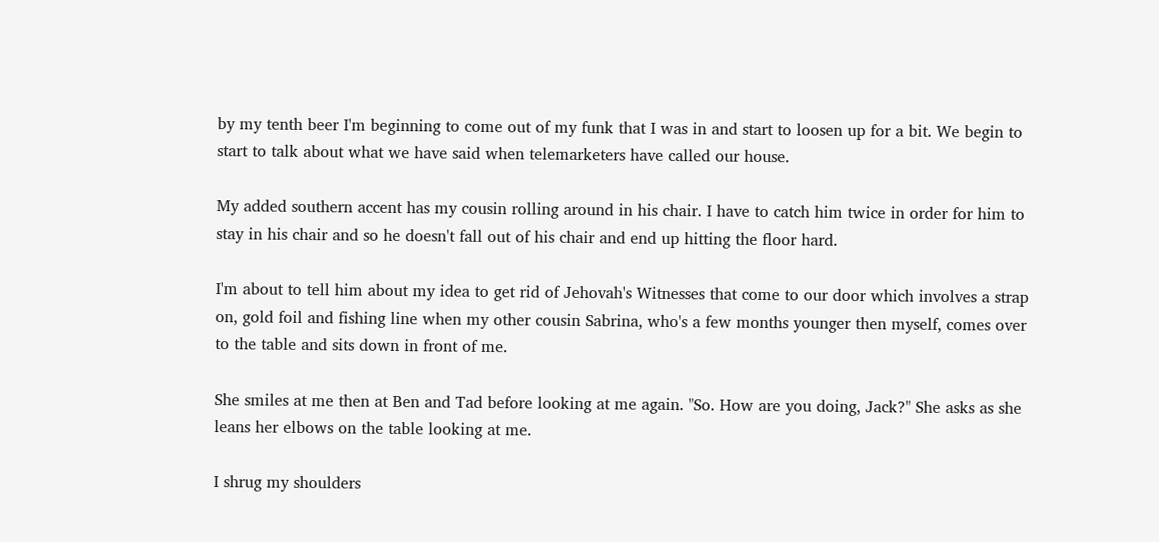by my tenth beer I'm beginning to come out of my funk that I was in and start to loosen up for a bit. We begin to start to talk about what we have said when telemarketers have called our house.

My added southern accent has my cousin rolling around in his chair. I have to catch him twice in order for him to stay in his chair and so he doesn't fall out of his chair and end up hitting the floor hard.

I'm about to tell him about my idea to get rid of Jehovah's Witnesses that come to our door which involves a strap on, gold foil and fishing line when my other cousin Sabrina, who's a few months younger then myself, comes over to the table and sits down in front of me.

She smiles at me then at Ben and Tad before looking at me again. "So. How are you doing, Jack?" She asks as she leans her elbows on the table looking at me.

I shrug my shoulders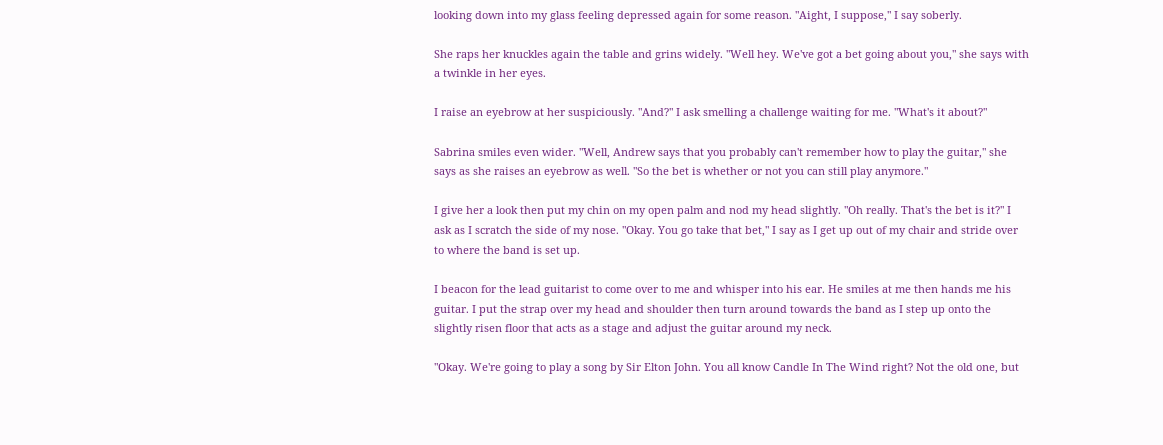looking down into my glass feeling depressed again for some reason. "Aight, I suppose," I say soberly.

She raps her knuckles again the table and grins widely. "Well hey. We've got a bet going about you," she says with a twinkle in her eyes.

I raise an eyebrow at her suspiciously. "And?" I ask smelling a challenge waiting for me. "What's it about?"

Sabrina smiles even wider. "Well, Andrew says that you probably can't remember how to play the guitar," she says as she raises an eyebrow as well. "So the bet is whether or not you can still play anymore."

I give her a look then put my chin on my open palm and nod my head slightly. "Oh really. That's the bet is it?" I ask as I scratch the side of my nose. "Okay. You go take that bet," I say as I get up out of my chair and stride over to where the band is set up.

I beacon for the lead guitarist to come over to me and whisper into his ear. He smiles at me then hands me his guitar. I put the strap over my head and shoulder then turn around towards the band as I step up onto the slightly risen floor that acts as a stage and adjust the guitar around my neck.

"Okay. We're going to play a song by Sir Elton John. You all know Candle In The Wind right? Not the old one, but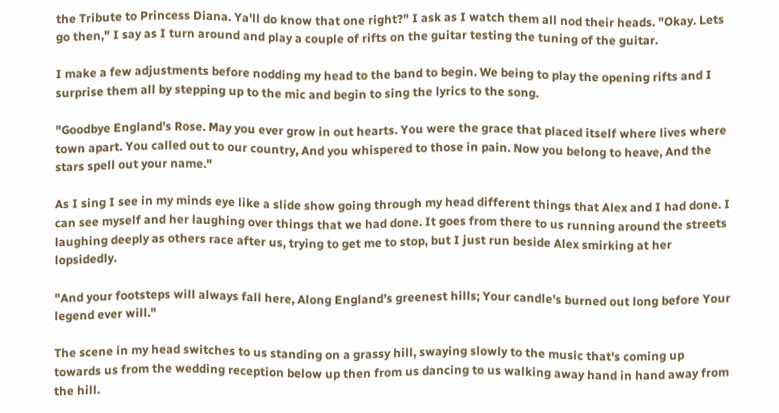the Tribute to Princess Diana. Ya'll do know that one right?" I ask as I watch them all nod their heads. "Okay. Lets go then," I say as I turn around and play a couple of rifts on the guitar testing the tuning of the guitar.

I make a few adjustments before nodding my head to the band to begin. We being to play the opening rifts and I surprise them all by stepping up to the mic and begin to sing the lyrics to the song.

"Goodbye England's Rose. May you ever grow in out hearts. You were the grace that placed itself where lives where town apart. You called out to our country, And you whispered to those in pain. Now you belong to heave, And the stars spell out your name."

As I sing I see in my minds eye like a slide show going through my head different things that Alex and I had done. I can see myself and her laughing over things that we had done. It goes from there to us running around the streets laughing deeply as others race after us, trying to get me to stop, but I just run beside Alex smirking at her lopsidedly.

"And your footsteps will always fall here, Along England’s greenest hills; Your candle's burned out long before Your legend ever will."

The scene in my head switches to us standing on a grassy hill, swaying slowly to the music that's coming up towards us from the wedding reception below up then from us dancing to us walking away hand in hand away from the hill.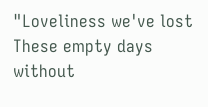"Loveliness we've lost These empty days without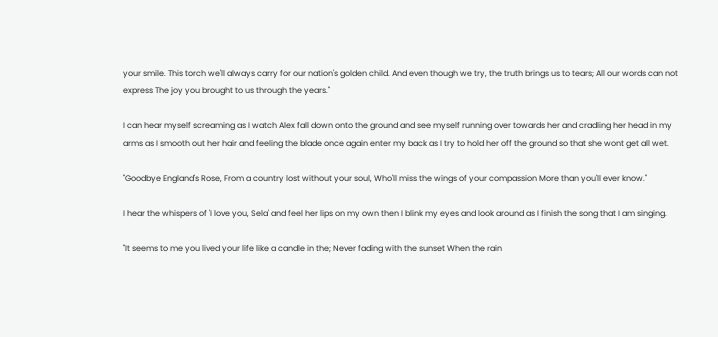your smile. This torch we'll always carry for our nation's golden child. And even though we try, the truth brings us to tears; All our words can not express The joy you brought to us through the years."

I can hear myself screaming as I watch Alex fall down onto the ground and see myself running over towards her and cradling her head in my arms as I smooth out her hair and feeling the blade once again enter my back as I try to hold her off the ground so that she wont get all wet.

"Goodbye England's Rose, From a country lost without your soul, Who'll miss the wings of your compassion More than you'll ever know."

I hear the whispers of 'I love you, Sela' and feel her lips on my own then I blink my eyes and look around as I finish the song that I am singing.

"It seems to me you lived your life like a candle in the; Never fading with the sunset When the rain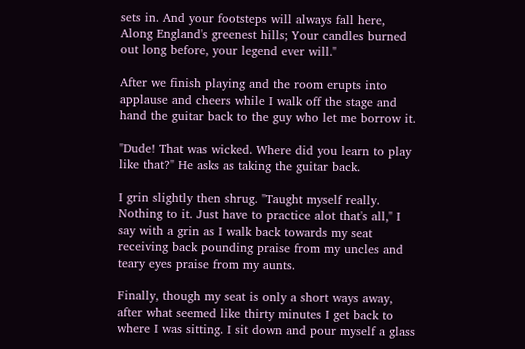sets in. And your footsteps will always fall here, Along England's greenest hills; Your candles burned out long before, your legend ever will."

After we finish playing and the room erupts into applause and cheers while I walk off the stage and hand the guitar back to the guy who let me borrow it.

"Dude! That was wicked. Where did you learn to play like that?" He asks as taking the guitar back.

I grin slightly then shrug. "Taught myself really. Nothing to it. Just have to practice alot that's all," I say with a grin as I walk back towards my seat receiving back pounding praise from my uncles and teary eyes praise from my aunts.

Finally, though my seat is only a short ways away, after what seemed like thirty minutes I get back to where I was sitting. I sit down and pour myself a glass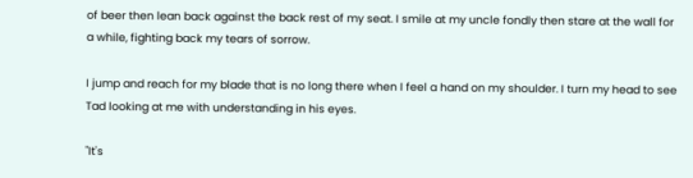of beer then lean back against the back rest of my seat. I smile at my uncle fondly then stare at the wall for a while, fighting back my tears of sorrow.

I jump and reach for my blade that is no long there when I feel a hand on my shoulder. I turn my head to see Tad looking at me with understanding in his eyes.

"It's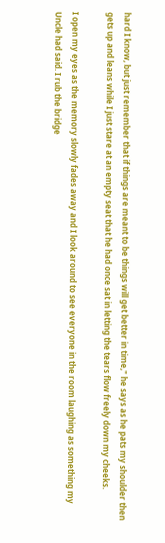hard I know, but just remember that if things are meant to be things will get better in time," he says as he pats my shoulder then gets up and leans while I just stare at an empty seat that he had once sat in letting the tears flow freely down my cheeks.

I open my eyes as the memory slowly fades away and I look around to see everyone in the room laughing as something my Uncle had said. I rub the bridge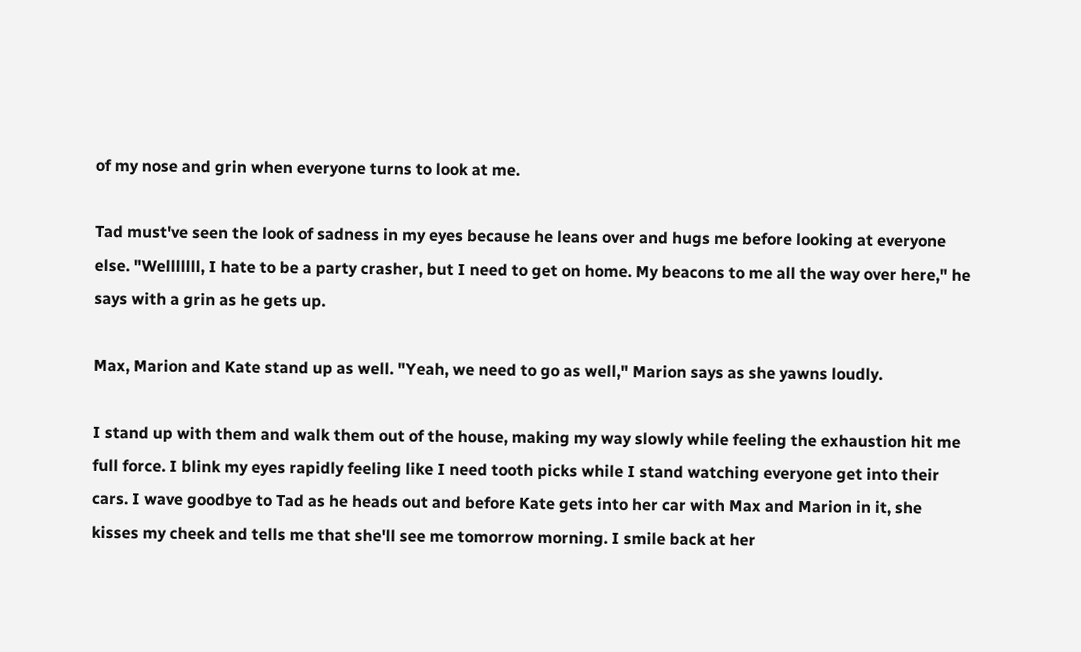of my nose and grin when everyone turns to look at me.

Tad must've seen the look of sadness in my eyes because he leans over and hugs me before looking at everyone else. "Welllllll, I hate to be a party crasher, but I need to get on home. My beacons to me all the way over here," he says with a grin as he gets up.

Max, Marion and Kate stand up as well. "Yeah, we need to go as well," Marion says as she yawns loudly.

I stand up with them and walk them out of the house, making my way slowly while feeling the exhaustion hit me full force. I blink my eyes rapidly feeling like I need tooth picks while I stand watching everyone get into their cars. I wave goodbye to Tad as he heads out and before Kate gets into her car with Max and Marion in it, she kisses my cheek and tells me that she'll see me tomorrow morning. I smile back at her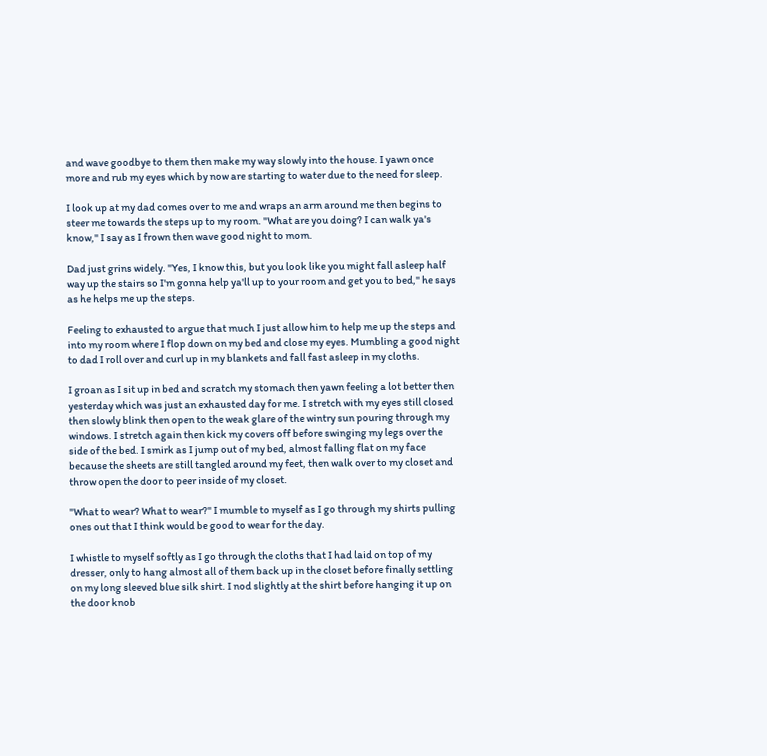and wave goodbye to them then make my way slowly into the house. I yawn once more and rub my eyes which by now are starting to water due to the need for sleep.

I look up at my dad comes over to me and wraps an arm around me then begins to steer me towards the steps up to my room. "What are you doing? I can walk ya's know," I say as I frown then wave good night to mom.

Dad just grins widely. "Yes, I know this, but you look like you might fall asleep half way up the stairs so I'm gonna help ya'll up to your room and get you to bed," he says as he helps me up the steps.

Feeling to exhausted to argue that much I just allow him to help me up the steps and into my room where I flop down on my bed and close my eyes. Mumbling a good night to dad I roll over and curl up in my blankets and fall fast asleep in my cloths.

I groan as I sit up in bed and scratch my stomach then yawn feeling a lot better then yesterday which was just an exhausted day for me. I stretch with my eyes still closed then slowly blink then open to the weak glare of the wintry sun pouring through my windows. I stretch again then kick my covers off before swinging my legs over the side of the bed. I smirk as I jump out of my bed, almost falling flat on my face because the sheets are still tangled around my feet, then walk over to my closet and throw open the door to peer inside of my closet.

"What to wear? What to wear?" I mumble to myself as I go through my shirts pulling ones out that I think would be good to wear for the day.

I whistle to myself softly as I go through the cloths that I had laid on top of my dresser, only to hang almost all of them back up in the closet before finally settling on my long sleeved blue silk shirt. I nod slightly at the shirt before hanging it up on the door knob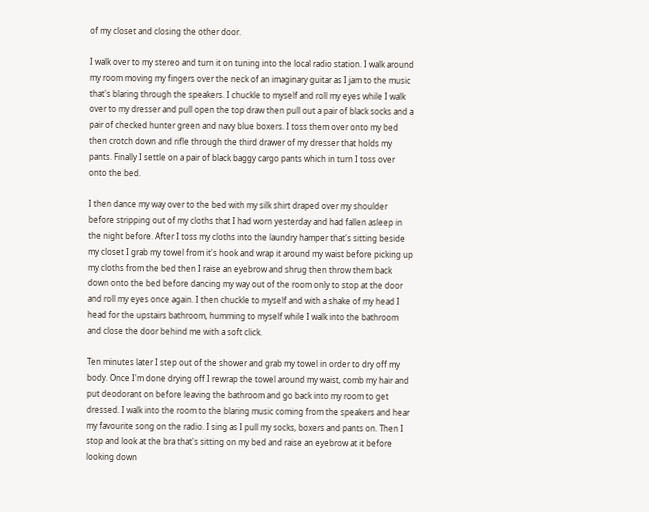of my closet and closing the other door.

I walk over to my stereo and turn it on tuning into the local radio station. I walk around my room moving my fingers over the neck of an imaginary guitar as I jam to the music that's blaring through the speakers. I chuckle to myself and roll my eyes while I walk over to my dresser and pull open the top draw then pull out a pair of black socks and a pair of checked hunter green and navy blue boxers. I toss them over onto my bed then crotch down and rifle through the third drawer of my dresser that holds my pants. Finally I settle on a pair of black baggy cargo pants which in turn I toss over onto the bed.

I then dance my way over to the bed with my silk shirt draped over my shoulder before stripping out of my cloths that I had worn yesterday and had fallen asleep in the night before. After I toss my cloths into the laundry hamper that's sitting beside my closet I grab my towel from it's hook and wrap it around my waist before picking up my cloths from the bed then I raise an eyebrow and shrug then throw them back down onto the bed before dancing my way out of the room only to stop at the door and roll my eyes once again. I then chuckle to myself and with a shake of my head I head for the upstairs bathroom, humming to myself while I walk into the bathroom and close the door behind me with a soft click.

Ten minutes later I step out of the shower and grab my towel in order to dry off my body. Once I'm done drying off I rewrap the towel around my waist, comb my hair and put deodorant on before leaving the bathroom and go back into my room to get dressed. I walk into the room to the blaring music coming from the speakers and hear my favourite song on the radio. I sing as I pull my socks, boxers and pants on. Then I stop and look at the bra that's sitting on my bed and raise an eyebrow at it before looking down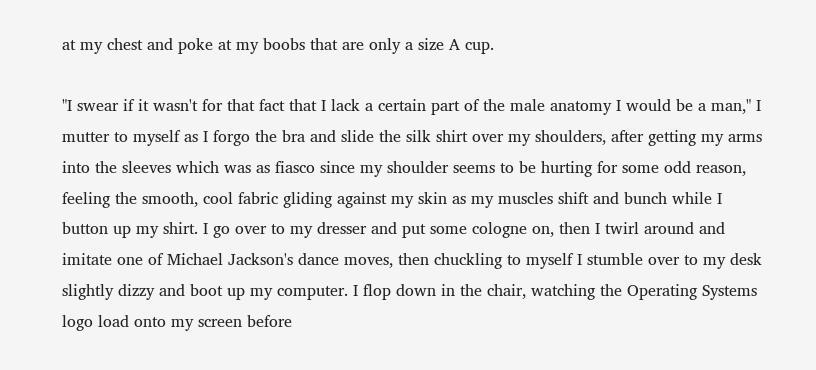at my chest and poke at my boobs that are only a size A cup.

"I swear if it wasn't for that fact that I lack a certain part of the male anatomy I would be a man," I mutter to myself as I forgo the bra and slide the silk shirt over my shoulders, after getting my arms into the sleeves which was as fiasco since my shoulder seems to be hurting for some odd reason, feeling the smooth, cool fabric gliding against my skin as my muscles shift and bunch while I button up my shirt. I go over to my dresser and put some cologne on, then I twirl around and imitate one of Michael Jackson's dance moves, then chuckling to myself I stumble over to my desk slightly dizzy and boot up my computer. I flop down in the chair, watching the Operating Systems logo load onto my screen before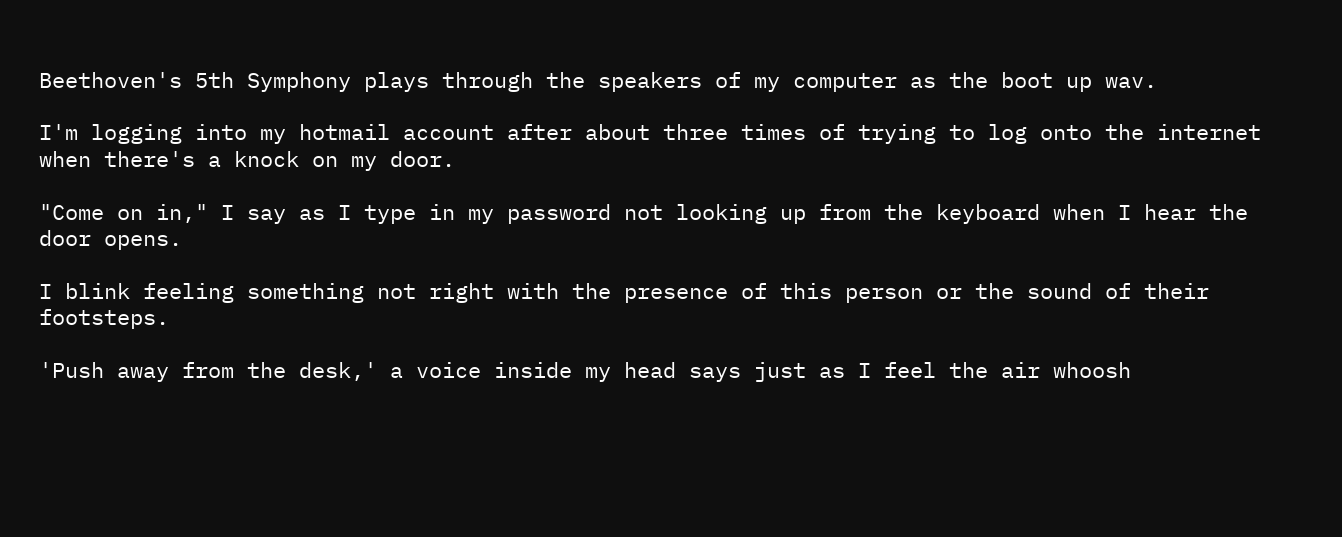Beethoven's 5th Symphony plays through the speakers of my computer as the boot up wav.

I'm logging into my hotmail account after about three times of trying to log onto the internet when there's a knock on my door.

"Come on in," I say as I type in my password not looking up from the keyboard when I hear the door opens.

I blink feeling something not right with the presence of this person or the sound of their footsteps.

'Push away from the desk,' a voice inside my head says just as I feel the air whoosh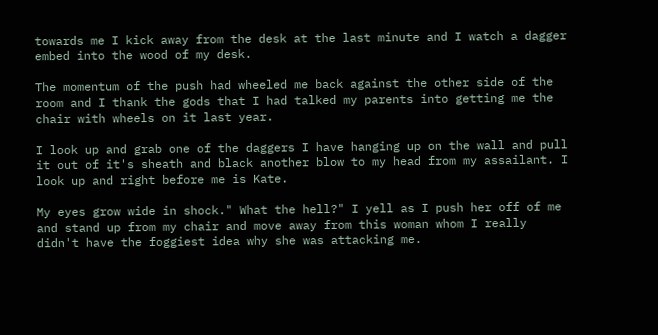towards me I kick away from the desk at the last minute and I watch a dagger embed into the wood of my desk.

The momentum of the push had wheeled me back against the other side of the room and I thank the gods that I had talked my parents into getting me the chair with wheels on it last year.

I look up and grab one of the daggers I have hanging up on the wall and pull it out of it's sheath and black another blow to my head from my assailant. I look up and right before me is Kate.

My eyes grow wide in shock." What the hell?" I yell as I push her off of me and stand up from my chair and move away from this woman whom I really didn't have the foggiest idea why she was attacking me.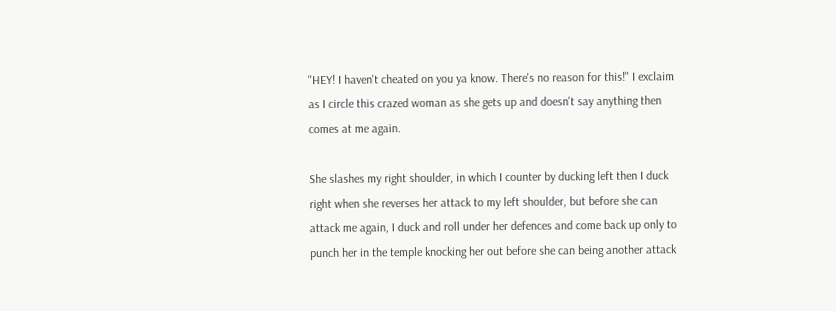"HEY! I haven't cheated on you ya know. There's no reason for this!" I exclaim as I circle this crazed woman as she gets up and doesn't say anything then comes at me again.

She slashes my right shoulder, in which I counter by ducking left then I duck right when she reverses her attack to my left shoulder, but before she can attack me again, I duck and roll under her defences and come back up only to punch her in the temple knocking her out before she can being another attack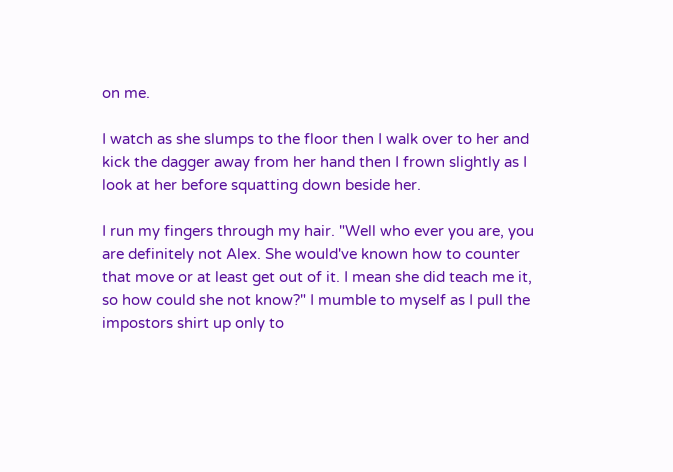on me.

I watch as she slumps to the floor then I walk over to her and kick the dagger away from her hand then I frown slightly as I look at her before squatting down beside her.

I run my fingers through my hair. "Well who ever you are, you are definitely not Alex. She would've known how to counter that move or at least get out of it. I mean she did teach me it, so how could she not know?" I mumble to myself as I pull the impostors shirt up only to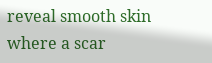reveal smooth skin where a scar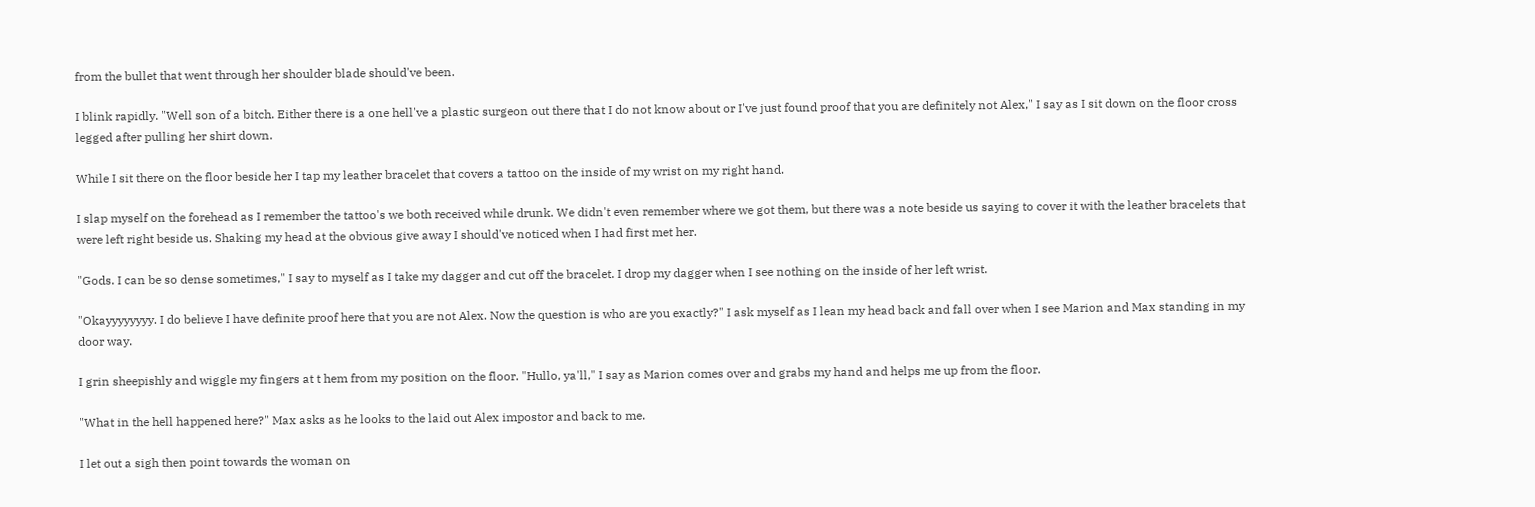from the bullet that went through her shoulder blade should've been.

I blink rapidly. "Well son of a bitch. Either there is a one hell've a plastic surgeon out there that I do not know about or I've just found proof that you are definitely not Alex," I say as I sit down on the floor cross legged after pulling her shirt down.

While I sit there on the floor beside her I tap my leather bracelet that covers a tattoo on the inside of my wrist on my right hand.

I slap myself on the forehead as I remember the tattoo's we both received while drunk. We didn't even remember where we got them, but there was a note beside us saying to cover it with the leather bracelets that were left right beside us. Shaking my head at the obvious give away I should've noticed when I had first met her.

"Gods. I can be so dense sometimes," I say to myself as I take my dagger and cut off the bracelet. I drop my dagger when I see nothing on the inside of her left wrist.

"Okayyyyyyyy. I do believe I have definite proof here that you are not Alex. Now the question is who are you exactly?" I ask myself as I lean my head back and fall over when I see Marion and Max standing in my door way.

I grin sheepishly and wiggle my fingers at t hem from my position on the floor. "Hullo, ya'll," I say as Marion comes over and grabs my hand and helps me up from the floor.

"What in the hell happened here?" Max asks as he looks to the laid out Alex impostor and back to me.

I let out a sigh then point towards the woman on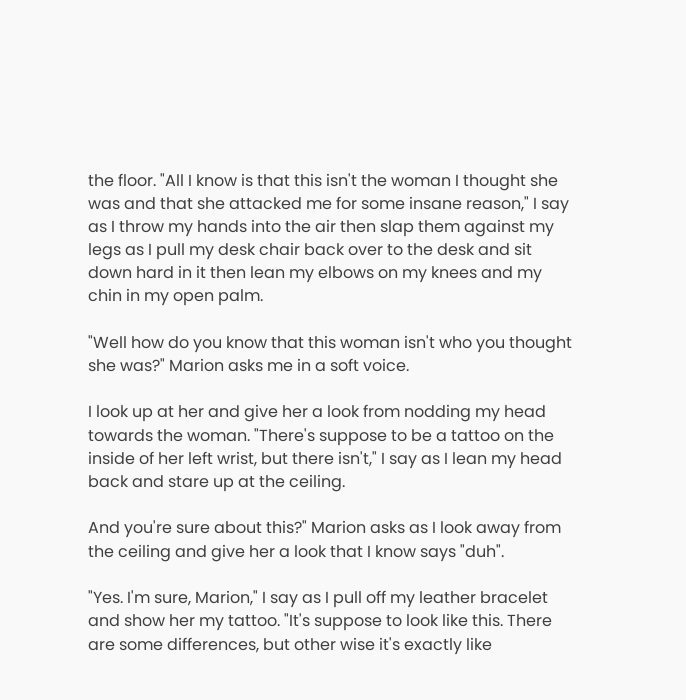the floor. "All I know is that this isn't the woman I thought she was and that she attacked me for some insane reason," I say as I throw my hands into the air then slap them against my legs as I pull my desk chair back over to the desk and sit down hard in it then lean my elbows on my knees and my chin in my open palm.

"Well how do you know that this woman isn't who you thought she was?" Marion asks me in a soft voice.

I look up at her and give her a look from nodding my head towards the woman. "There's suppose to be a tattoo on the inside of her left wrist, but there isn't," I say as I lean my head back and stare up at the ceiling.

And you're sure about this?" Marion asks as I look away from the ceiling and give her a look that I know says "duh".

"Yes. I'm sure, Marion," I say as I pull off my leather bracelet and show her my tattoo. "It's suppose to look like this. There are some differences, but other wise it's exactly like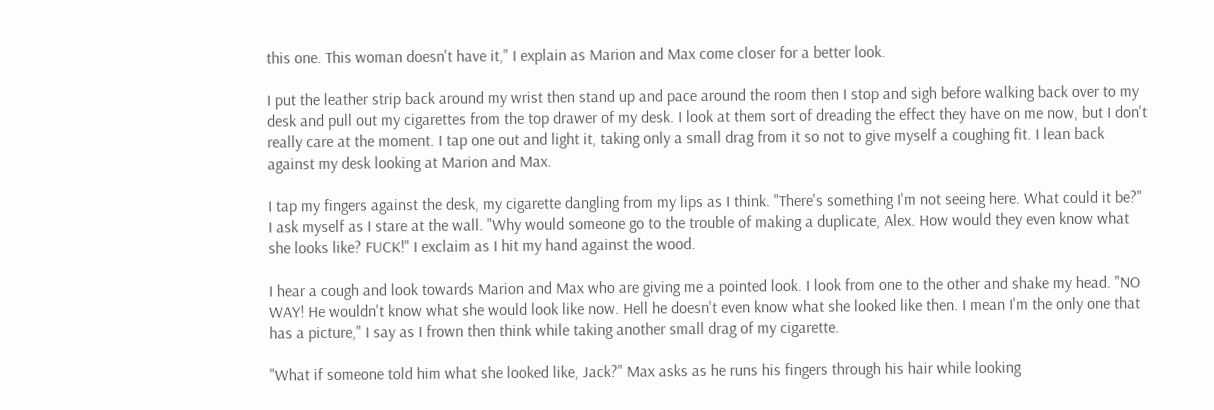this one. This woman doesn't have it," I explain as Marion and Max come closer for a better look.

I put the leather strip back around my wrist then stand up and pace around the room then I stop and sigh before walking back over to my desk and pull out my cigarettes from the top drawer of my desk. I look at them sort of dreading the effect they have on me now, but I don't really care at the moment. I tap one out and light it, taking only a small drag from it so not to give myself a coughing fit. I lean back against my desk looking at Marion and Max.

I tap my fingers against the desk, my cigarette dangling from my lips as I think. "There's something I'm not seeing here. What could it be?" I ask myself as I stare at the wall. "Why would someone go to the trouble of making a duplicate, Alex. How would they even know what she looks like? FUCK!" I exclaim as I hit my hand against the wood.

I hear a cough and look towards Marion and Max who are giving me a pointed look. I look from one to the other and shake my head. "NO WAY! He wouldn't know what she would look like now. Hell he doesn't even know what she looked like then. I mean I'm the only one that has a picture," I say as I frown then think while taking another small drag of my cigarette.

"What if someone told him what she looked like, Jack?" Max asks as he runs his fingers through his hair while looking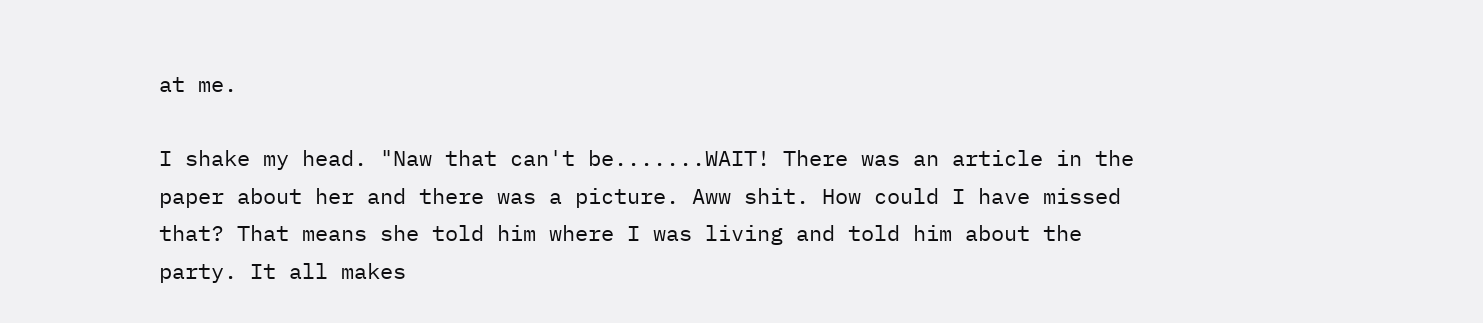at me.

I shake my head. "Naw that can't be.......WAIT! There was an article in the paper about her and there was a picture. Aww shit. How could I have missed that? That means she told him where I was living and told him about the party. It all makes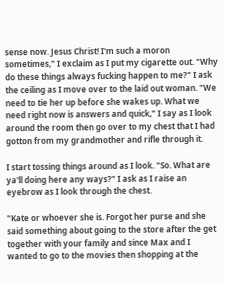sense now. Jesus Christ! I'm such a moron sometimes," I exclaim as I put my cigarette out. "Why do these things always fucking happen to me?" I ask the ceiling as I move over to the laid out woman. "We need to tie her up before she wakes up. What we need right now is answers and quick," I say as I look around the room then go over to my chest that I had gotton from my grandmother and rifle through it.

I start tossing things around as I look. "So. What are ya'll doing here any ways?" I ask as I raise an eyebrow as I look through the chest.

"Kate or whoever she is. Forgot her purse and she said something about going to the store after the get together with your family and since Max and I wanted to go to the movies then shopping at the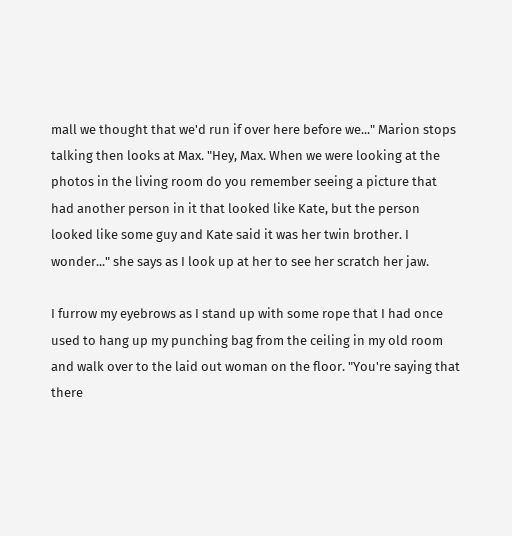mall we thought that we'd run if over here before we..." Marion stops talking then looks at Max. "Hey, Max. When we were looking at the photos in the living room do you remember seeing a picture that had another person in it that looked like Kate, but the person looked like some guy and Kate said it was her twin brother. I wonder..." she says as I look up at her to see her scratch her jaw.

I furrow my eyebrows as I stand up with some rope that I had once used to hang up my punching bag from the ceiling in my old room and walk over to the laid out woman on the floor. "You're saying that there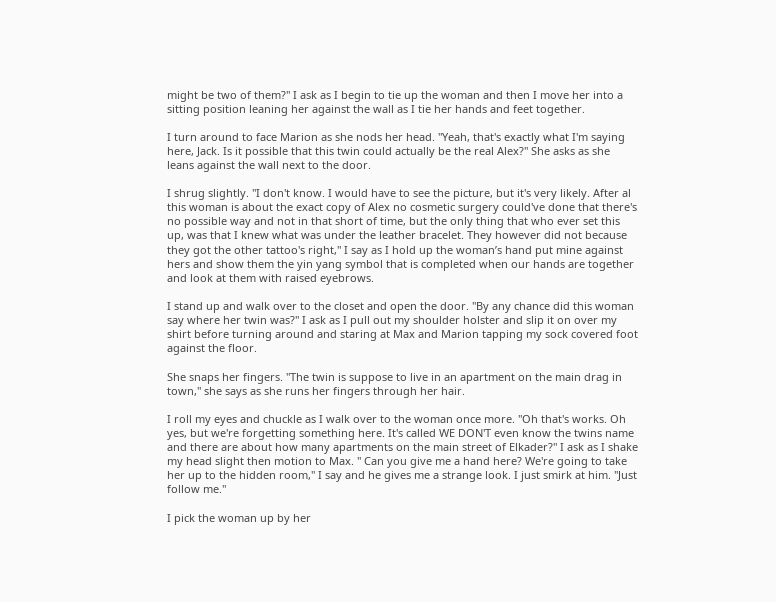might be two of them?" I ask as I begin to tie up the woman and then I move her into a sitting position leaning her against the wall as I tie her hands and feet together.

I turn around to face Marion as she nods her head. "Yeah, that's exactly what I'm saying here, Jack. Is it possible that this twin could actually be the real Alex?" She asks as she leans against the wall next to the door.

I shrug slightly. "I don't know. I would have to see the picture, but it's very likely. After al this woman is about the exact copy of Alex no cosmetic surgery could've done that there's no possible way and not in that short of time, but the only thing that who ever set this up, was that I knew what was under the leather bracelet. They however did not because they got the other tattoo's right," I say as I hold up the woman’s hand put mine against hers and show them the yin yang symbol that is completed when our hands are together and look at them with raised eyebrows.

I stand up and walk over to the closet and open the door. "By any chance did this woman say where her twin was?" I ask as I pull out my shoulder holster and slip it on over my shirt before turning around and staring at Max and Marion tapping my sock covered foot against the floor.

She snaps her fingers. "The twin is suppose to live in an apartment on the main drag in town," she says as she runs her fingers through her hair.

I roll my eyes and chuckle as I walk over to the woman once more. "Oh that's works. Oh yes, but we're forgetting something here. It's called WE DON'T even know the twins name and there are about how many apartments on the main street of Elkader?" I ask as I shake my head slight then motion to Max. " Can you give me a hand here? We're going to take her up to the hidden room," I say and he gives me a strange look. I just smirk at him. "Just follow me."

I pick the woman up by her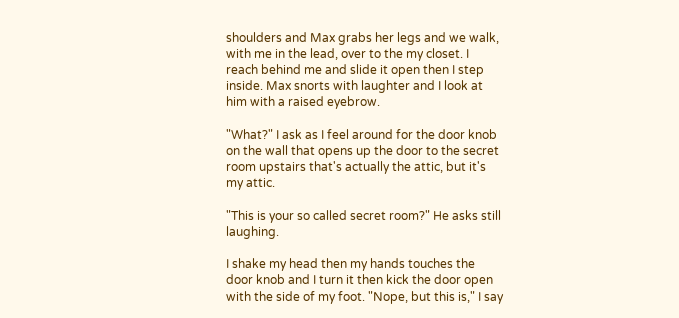shoulders and Max grabs her legs and we walk, with me in the lead, over to the my closet. I reach behind me and slide it open then I step inside. Max snorts with laughter and I look at him with a raised eyebrow.

"What?" I ask as I feel around for the door knob on the wall that opens up the door to the secret room upstairs that's actually the attic, but it's my attic.

"This is your so called secret room?" He asks still laughing.

I shake my head then my hands touches the door knob and I turn it then kick the door open with the side of my foot. "Nope, but this is," I say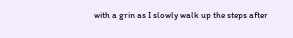with a grin as I slowly walk up the steps after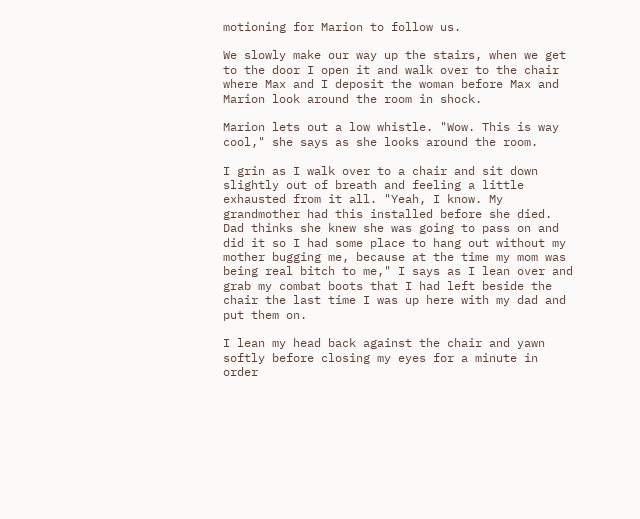motioning for Marion to follow us.

We slowly make our way up the stairs, when we get to the door I open it and walk over to the chair where Max and I deposit the woman before Max and Marion look around the room in shock.

Marion lets out a low whistle. "Wow. This is way cool," she says as she looks around the room.

I grin as I walk over to a chair and sit down slightly out of breath and feeling a little exhausted from it all. "Yeah, I know. My grandmother had this installed before she died. Dad thinks she knew she was going to pass on and did it so I had some place to hang out without my mother bugging me, because at the time my mom was being real bitch to me," I says as I lean over and grab my combat boots that I had left beside the chair the last time I was up here with my dad and put them on.

I lean my head back against the chair and yawn softly before closing my eyes for a minute in order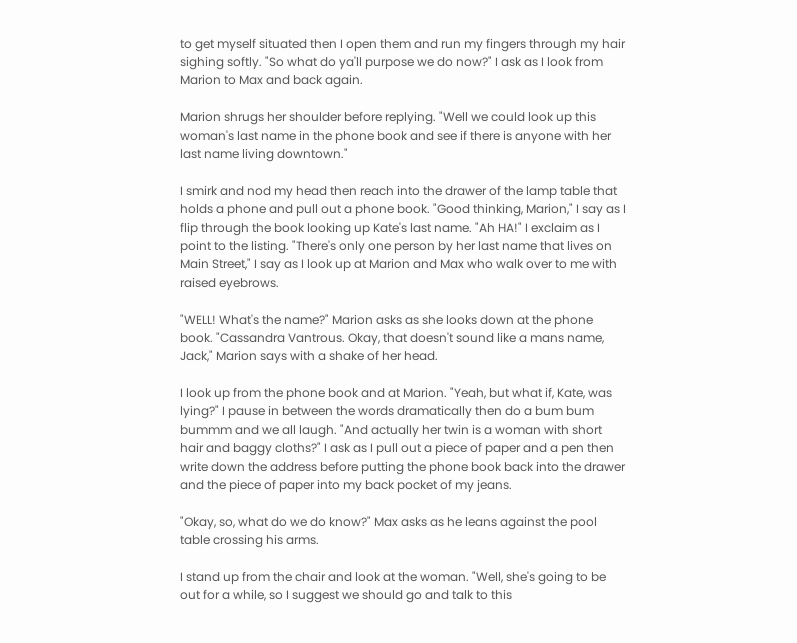to get myself situated then I open them and run my fingers through my hair sighing softly. "So what do ya'll purpose we do now?" I ask as I look from Marion to Max and back again.

Marion shrugs her shoulder before replying. "Well we could look up this woman's last name in the phone book and see if there is anyone with her last name living downtown."

I smirk and nod my head then reach into the drawer of the lamp table that holds a phone and pull out a phone book. "Good thinking, Marion," I say as I flip through the book looking up Kate's last name. "Ah HA!" I exclaim as I point to the listing. "There's only one person by her last name that lives on Main Street," I say as I look up at Marion and Max who walk over to me with raised eyebrows.

"WELL! What's the name?" Marion asks as she looks down at the phone book. "Cassandra Vantrous. Okay, that doesn't sound like a mans name, Jack," Marion says with a shake of her head.

I look up from the phone book and at Marion. "Yeah, but what if, Kate, was lying?" I pause in between the words dramatically then do a bum bum bummm and we all laugh. "And actually her twin is a woman with short hair and baggy cloths?" I ask as I pull out a piece of paper and a pen then write down the address before putting the phone book back into the drawer and the piece of paper into my back pocket of my jeans.

"Okay, so, what do we do know?" Max asks as he leans against the pool table crossing his arms.

I stand up from the chair and look at the woman. "Well, she's going to be out for a while, so I suggest we should go and talk to this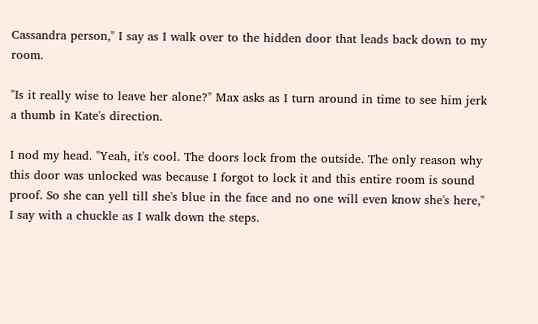Cassandra person," I say as I walk over to the hidden door that leads back down to my room.

"Is it really wise to leave her alone?" Max asks as I turn around in time to see him jerk a thumb in Kate's direction.

I nod my head. "Yeah, it's cool. The doors lock from the outside. The only reason why this door was unlocked was because I forgot to lock it and this entire room is sound proof. So she can yell till she's blue in the face and no one will even know she's here," I say with a chuckle as I walk down the steps.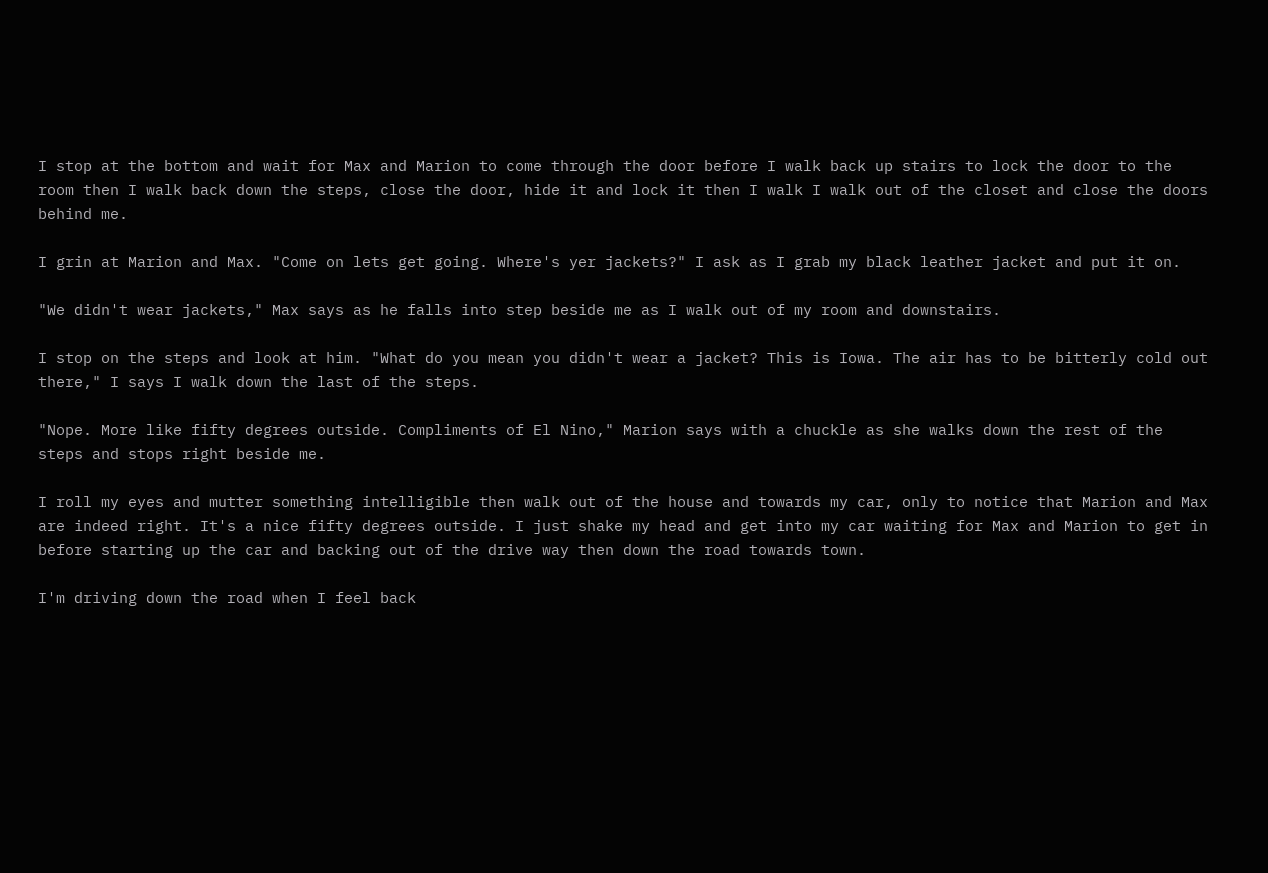I stop at the bottom and wait for Max and Marion to come through the door before I walk back up stairs to lock the door to the room then I walk back down the steps, close the door, hide it and lock it then I walk I walk out of the closet and close the doors behind me.

I grin at Marion and Max. "Come on lets get going. Where's yer jackets?" I ask as I grab my black leather jacket and put it on.

"We didn't wear jackets," Max says as he falls into step beside me as I walk out of my room and downstairs.

I stop on the steps and look at him. "What do you mean you didn't wear a jacket? This is Iowa. The air has to be bitterly cold out there," I says I walk down the last of the steps.

"Nope. More like fifty degrees outside. Compliments of El Nino," Marion says with a chuckle as she walks down the rest of the steps and stops right beside me.

I roll my eyes and mutter something intelligible then walk out of the house and towards my car, only to notice that Marion and Max are indeed right. It's a nice fifty degrees outside. I just shake my head and get into my car waiting for Max and Marion to get in before starting up the car and backing out of the drive way then down the road towards town.

I'm driving down the road when I feel back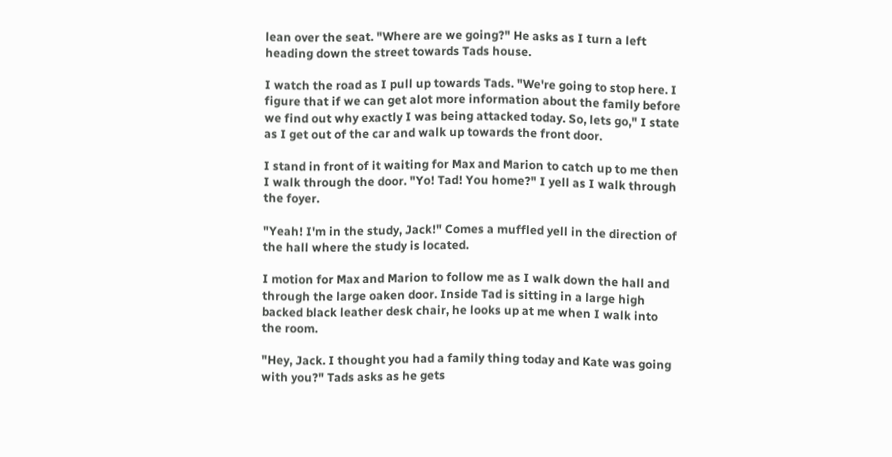lean over the seat. "Where are we going?" He asks as I turn a left heading down the street towards Tads house.

I watch the road as I pull up towards Tads. "We're going to stop here. I figure that if we can get alot more information about the family before we find out why exactly I was being attacked today. So, lets go," I state as I get out of the car and walk up towards the front door.

I stand in front of it waiting for Max and Marion to catch up to me then I walk through the door. "Yo! Tad! You home?" I yell as I walk through the foyer.

"Yeah! I'm in the study, Jack!" Comes a muffled yell in the direction of the hall where the study is located.

I motion for Max and Marion to follow me as I walk down the hall and through the large oaken door. Inside Tad is sitting in a large high backed black leather desk chair, he looks up at me when I walk into the room.

"Hey, Jack. I thought you had a family thing today and Kate was going with you?" Tads asks as he gets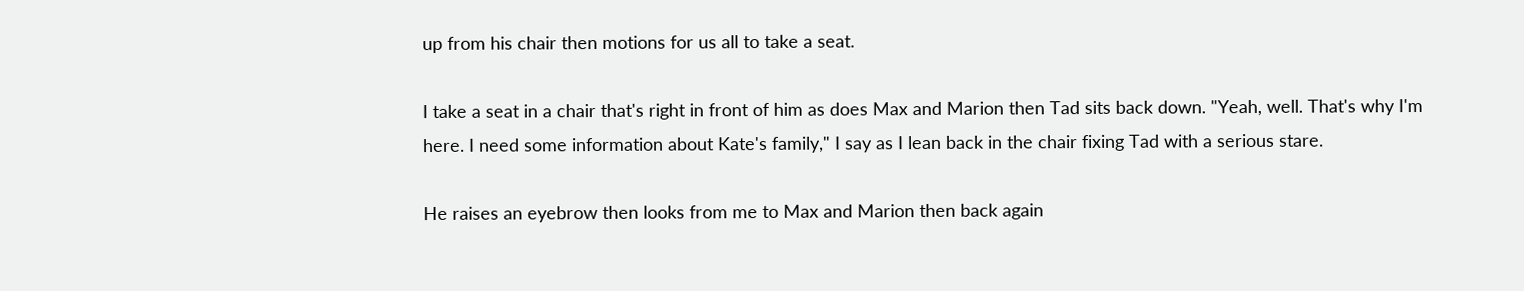up from his chair then motions for us all to take a seat.

I take a seat in a chair that's right in front of him as does Max and Marion then Tad sits back down. "Yeah, well. That's why I'm here. I need some information about Kate's family," I say as I lean back in the chair fixing Tad with a serious stare.

He raises an eyebrow then looks from me to Max and Marion then back again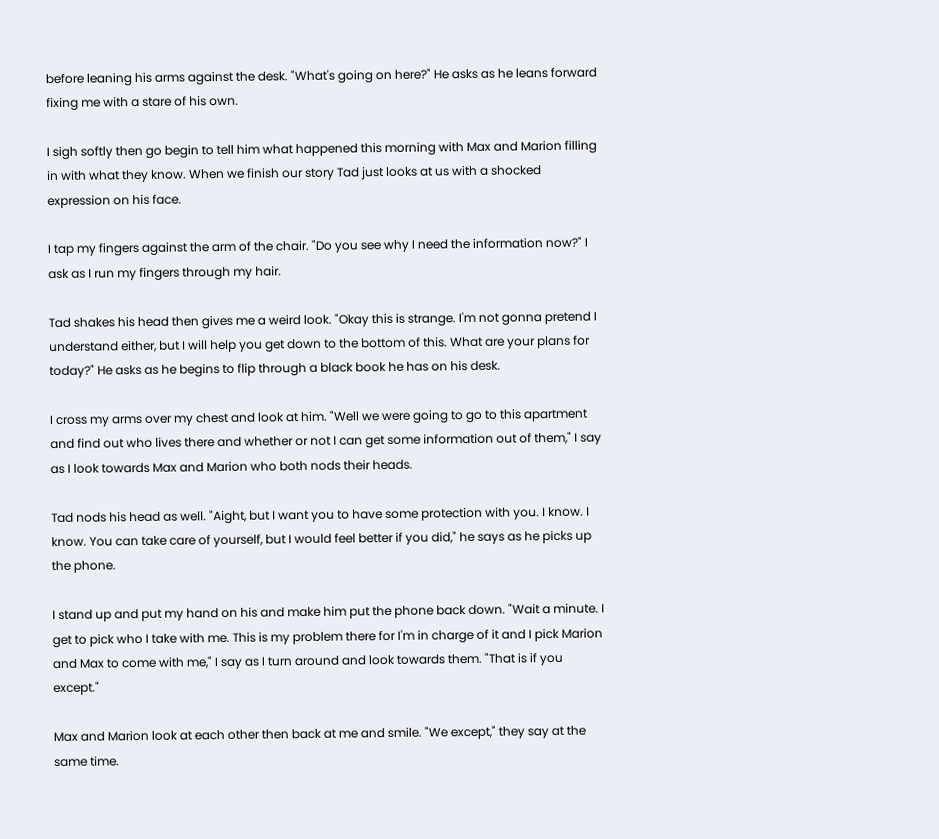before leaning his arms against the desk. "What's going on here?" He asks as he leans forward fixing me with a stare of his own.

I sigh softly then go begin to tell him what happened this morning with Max and Marion filling in with what they know. When we finish our story Tad just looks at us with a shocked expression on his face.

I tap my fingers against the arm of the chair. "Do you see why I need the information now?" I ask as I run my fingers through my hair.

Tad shakes his head then gives me a weird look. "Okay this is strange. I'm not gonna pretend I understand either, but I will help you get down to the bottom of this. What are your plans for today?" He asks as he begins to flip through a black book he has on his desk.

I cross my arms over my chest and look at him. "Well we were going to go to this apartment and find out who lives there and whether or not I can get some information out of them," I say as I look towards Max and Marion who both nods their heads.

Tad nods his head as well. "Aight, but I want you to have some protection with you. I know. I know. You can take care of yourself, but I would feel better if you did," he says as he picks up the phone.

I stand up and put my hand on his and make him put the phone back down. "Wait a minute. I get to pick who I take with me. This is my problem there for I'm in charge of it and I pick Marion and Max to come with me," I say as I turn around and look towards them. "That is if you except."

Max and Marion look at each other then back at me and smile. "We except," they say at the same time.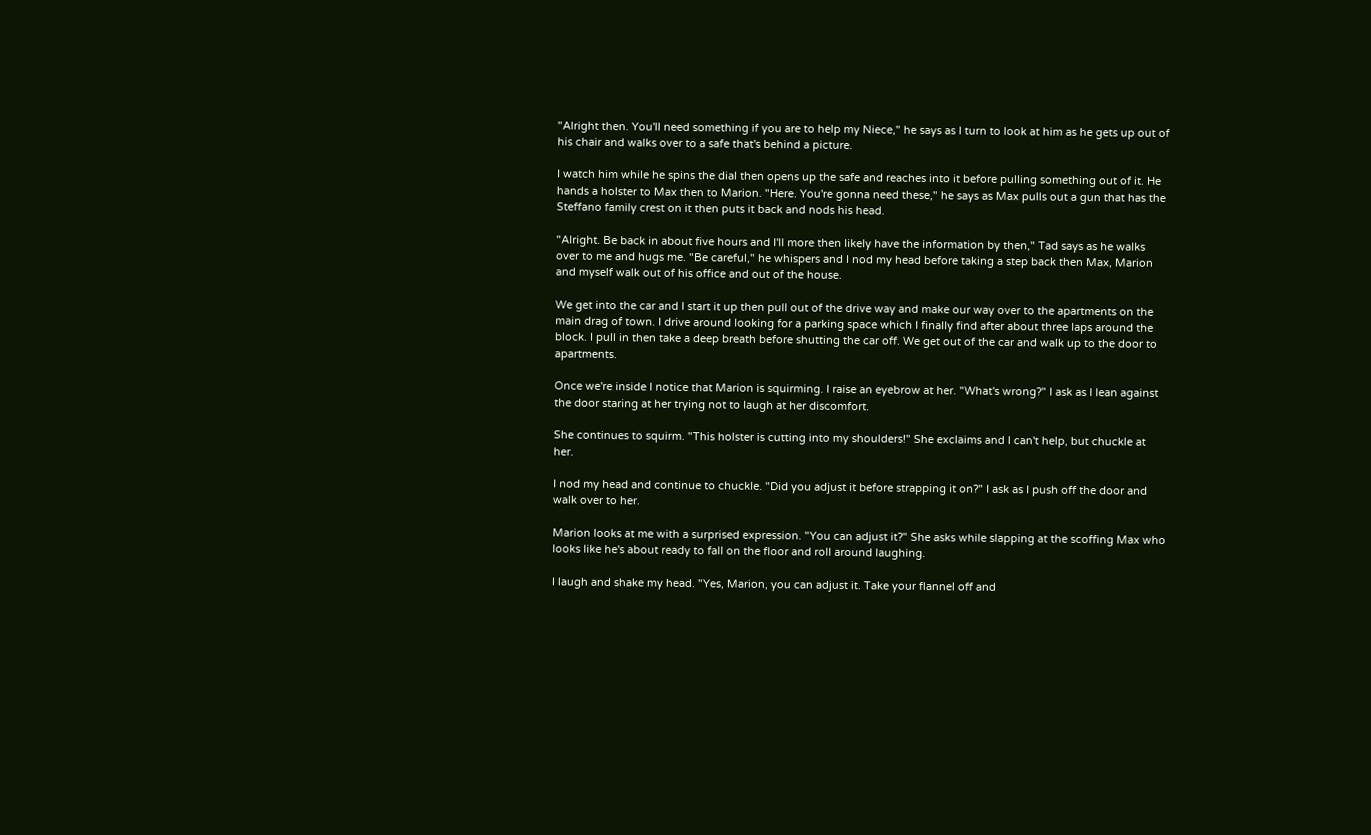"Alright then. You'll need something if you are to help my Niece," he says as I turn to look at him as he gets up out of his chair and walks over to a safe that's behind a picture.

I watch him while he spins the dial then opens up the safe and reaches into it before pulling something out of it. He hands a holster to Max then to Marion. "Here. You're gonna need these," he says as Max pulls out a gun that has the Steffano family crest on it then puts it back and nods his head.

"Alright. Be back in about five hours and I'll more then likely have the information by then," Tad says as he walks over to me and hugs me. "Be careful," he whispers and I nod my head before taking a step back then Max, Marion and myself walk out of his office and out of the house.

We get into the car and I start it up then pull out of the drive way and make our way over to the apartments on the main drag of town. I drive around looking for a parking space which I finally find after about three laps around the block. I pull in then take a deep breath before shutting the car off. We get out of the car and walk up to the door to apartments.

Once we're inside I notice that Marion is squirming. I raise an eyebrow at her. "What's wrong?" I ask as I lean against the door staring at her trying not to laugh at her discomfort.

She continues to squirm. "This holster is cutting into my shoulders!" She exclaims and I can't help, but chuckle at her.

I nod my head and continue to chuckle. "Did you adjust it before strapping it on?" I ask as I push off the door and walk over to her.

Marion looks at me with a surprised expression. "You can adjust it?" She asks while slapping at the scoffing Max who looks like he's about ready to fall on the floor and roll around laughing.

I laugh and shake my head. "Yes, Marion, you can adjust it. Take your flannel off and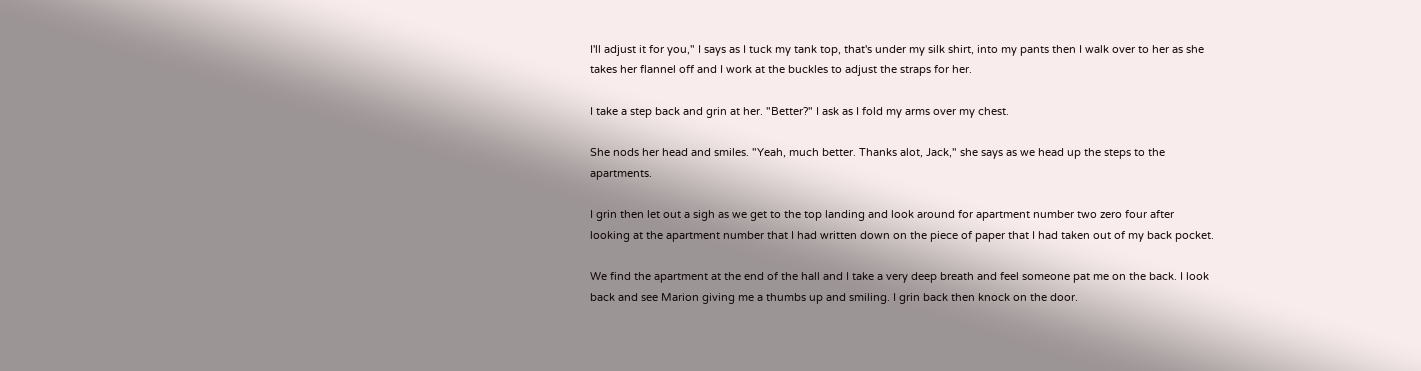I'll adjust it for you," I says as I tuck my tank top, that's under my silk shirt, into my pants then I walk over to her as she takes her flannel off and I work at the buckles to adjust the straps for her.

I take a step back and grin at her. "Better?" I ask as I fold my arms over my chest.

She nods her head and smiles. "Yeah, much better. Thanks alot, Jack," she says as we head up the steps to the apartments.

I grin then let out a sigh as we get to the top landing and look around for apartment number two zero four after looking at the apartment number that I had written down on the piece of paper that I had taken out of my back pocket.

We find the apartment at the end of the hall and I take a very deep breath and feel someone pat me on the back. I look back and see Marion giving me a thumbs up and smiling. I grin back then knock on the door.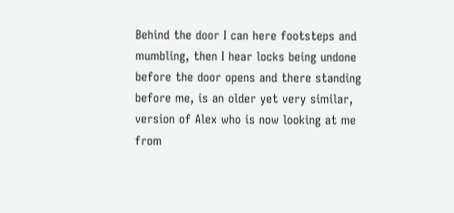Behind the door I can here footsteps and mumbling, then I hear locks being undone before the door opens and there standing before me, is an older yet very similar, version of Alex who is now looking at me from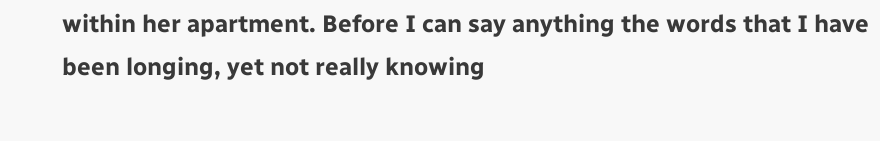within her apartment. Before I can say anything the words that I have been longing, yet not really knowing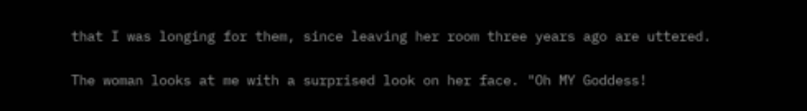that I was longing for them, since leaving her room three years ago are uttered.

The woman looks at me with a surprised look on her face. "Oh MY Goddess!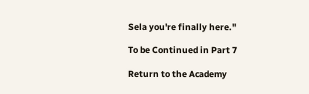Sela you're finally here."

To be Continued in Part 7

Return to the Academy